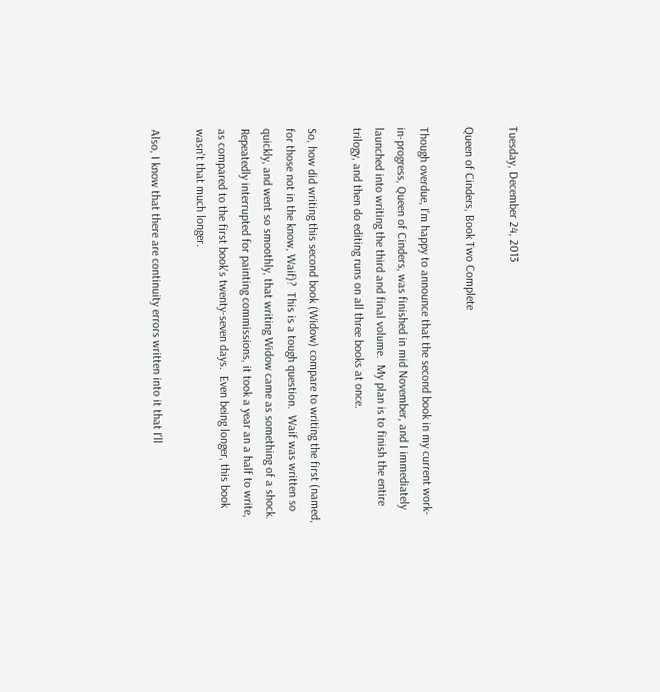Tuesday, December 24, 2013

Queen of Cinders, Book Two Complete

Though overdue, I'm happy to announce that the second book in my current work-in-progress, Queen of Cinders, was finished in mid November, and I immediately launched into writing the third and final volume.  My plan is to finish the entire trilogy, and then do editing runs on all three books at once.

So, how did writing this second book (Widow) compare to writing the first (named, for those not in the know, Waif)?  This is a tough question.  Waif was written so quickly, and went so smoothly, that writing Widow came as something of a shock.  Repeatedly interrupted for painting commissions, it took a year an a half to write, as compared to the first book's twenty-seven days.  Even being longer, this book wasn't that much longer.

Also, I know that there are continuity errors written into it that I'll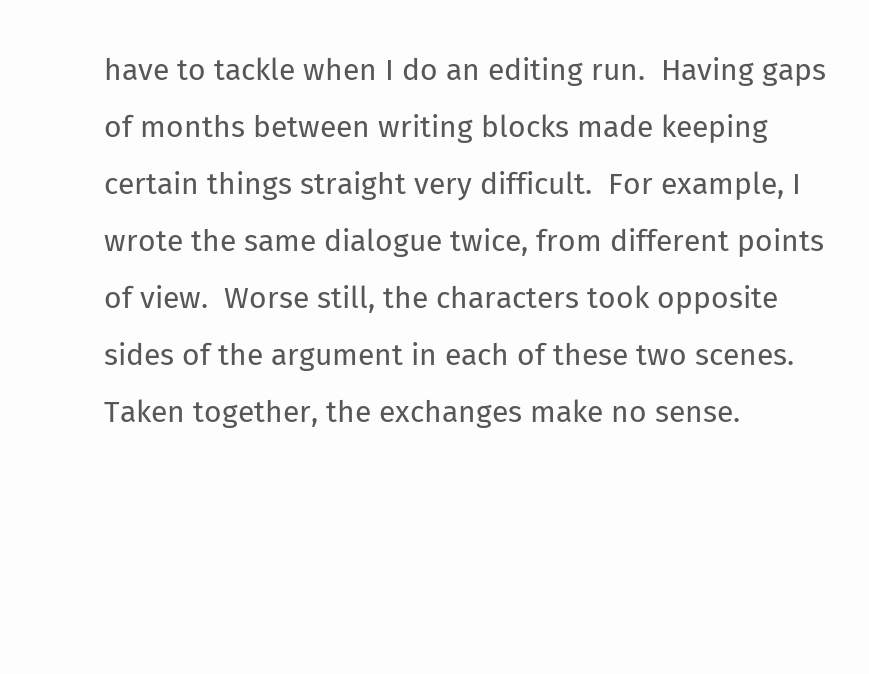have to tackle when I do an editing run.  Having gaps of months between writing blocks made keeping certain things straight very difficult.  For example, I wrote the same dialogue twice, from different points of view.  Worse still, the characters took opposite sides of the argument in each of these two scenes.  Taken together, the exchanges make no sense.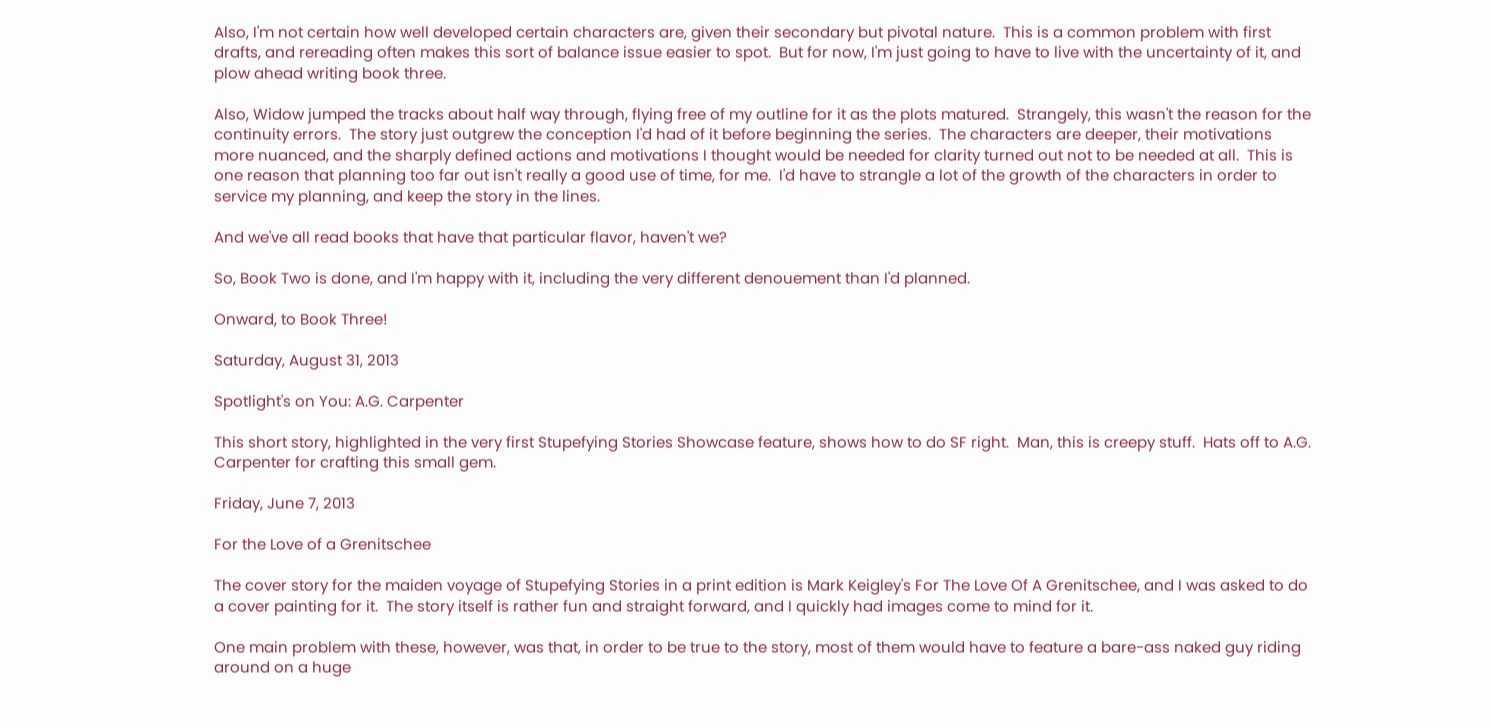Also, I'm not certain how well developed certain characters are, given their secondary but pivotal nature.  This is a common problem with first drafts, and rereading often makes this sort of balance issue easier to spot.  But for now, I'm just going to have to live with the uncertainty of it, and plow ahead writing book three.

Also, Widow jumped the tracks about half way through, flying free of my outline for it as the plots matured.  Strangely, this wasn't the reason for the continuity errors.  The story just outgrew the conception I'd had of it before beginning the series.  The characters are deeper, their motivations more nuanced, and the sharply defined actions and motivations I thought would be needed for clarity turned out not to be needed at all.  This is one reason that planning too far out isn't really a good use of time, for me.  I'd have to strangle a lot of the growth of the characters in order to service my planning, and keep the story in the lines.

And we've all read books that have that particular flavor, haven't we?

So, Book Two is done, and I'm happy with it, including the very different denouement than I'd planned.

Onward, to Book Three!

Saturday, August 31, 2013

Spotlight's on You: A.G. Carpenter

This short story, highlighted in the very first Stupefying Stories Showcase feature, shows how to do SF right.  Man, this is creepy stuff.  Hats off to A.G. Carpenter for crafting this small gem.

Friday, June 7, 2013

For the Love of a Grenitschee

The cover story for the maiden voyage of Stupefying Stories in a print edition is Mark Keigley's For The Love Of A Grenitschee, and I was asked to do a cover painting for it.  The story itself is rather fun and straight forward, and I quickly had images come to mind for it.

One main problem with these, however, was that, in order to be true to the story, most of them would have to feature a bare-ass naked guy riding around on a huge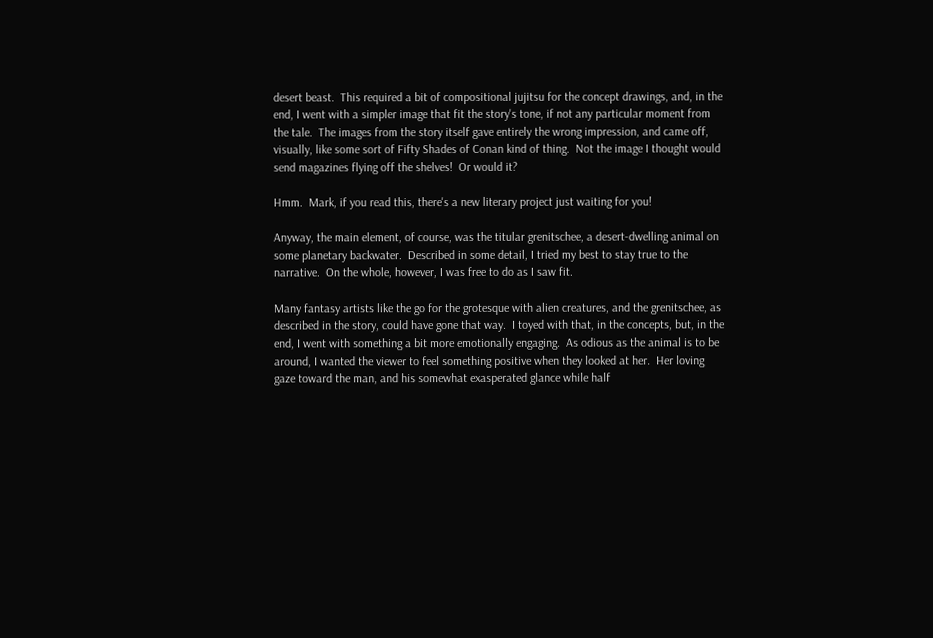desert beast.  This required a bit of compositional jujitsu for the concept drawings, and, in the end, I went with a simpler image that fit the story's tone, if not any particular moment from the tale.  The images from the story itself gave entirely the wrong impression, and came off, visually, like some sort of Fifty Shades of Conan kind of thing.  Not the image I thought would send magazines flying off the shelves!  Or would it?

Hmm.  Mark, if you read this, there's a new literary project just waiting for you!

Anyway, the main element, of course, was the titular grenitschee, a desert-dwelling animal on some planetary backwater.  Described in some detail, I tried my best to stay true to the narrative.  On the whole, however, I was free to do as I saw fit.

Many fantasy artists like the go for the grotesque with alien creatures, and the grenitschee, as described in the story, could have gone that way.  I toyed with that, in the concepts, but, in the end, I went with something a bit more emotionally engaging.  As odious as the animal is to be around, I wanted the viewer to feel something positive when they looked at her.  Her loving gaze toward the man, and his somewhat exasperated glance while half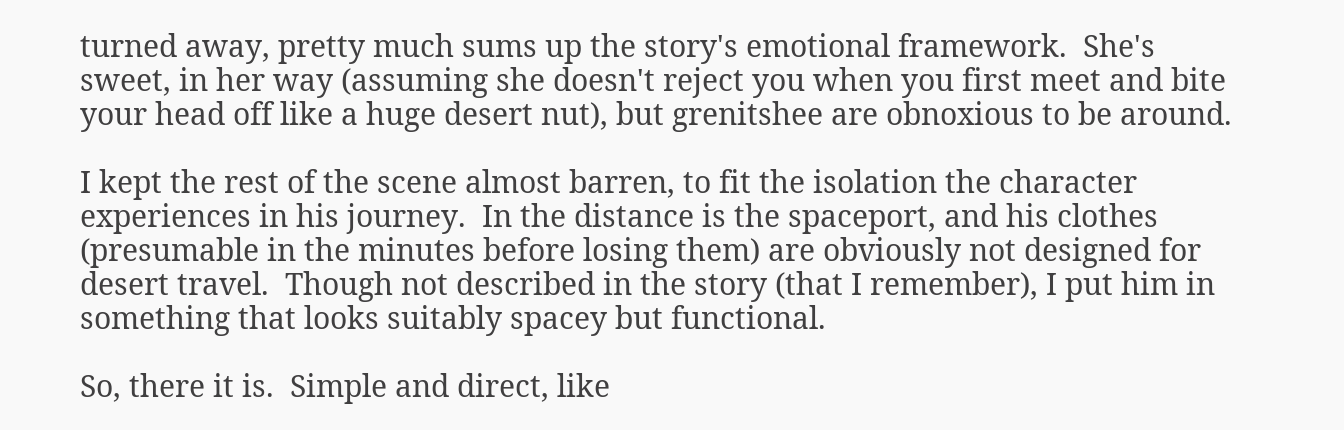turned away, pretty much sums up the story's emotional framework.  She's sweet, in her way (assuming she doesn't reject you when you first meet and bite your head off like a huge desert nut), but grenitshee are obnoxious to be around.

I kept the rest of the scene almost barren, to fit the isolation the character experiences in his journey.  In the distance is the spaceport, and his clothes (presumable in the minutes before losing them) are obviously not designed for desert travel.  Though not described in the story (that I remember), I put him in something that looks suitably spacey but functional.

So, there it is.  Simple and direct, like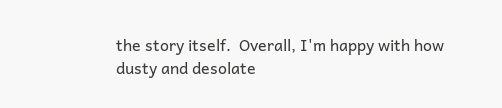the story itself.  Overall, I'm happy with how dusty and desolate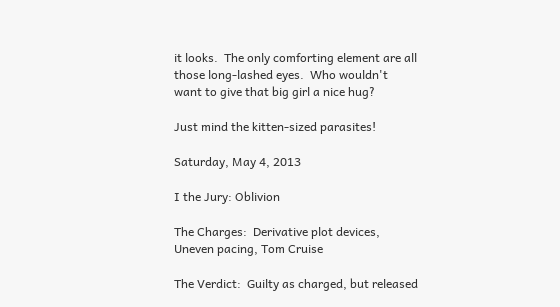it looks.  The only comforting element are all those long-lashed eyes.  Who wouldn't want to give that big girl a nice hug?

Just mind the kitten-sized parasites!

Saturday, May 4, 2013

I the Jury: Oblivion

The Charges:  Derivative plot devices, Uneven pacing, Tom Cruise

The Verdict:  Guilty as charged, but released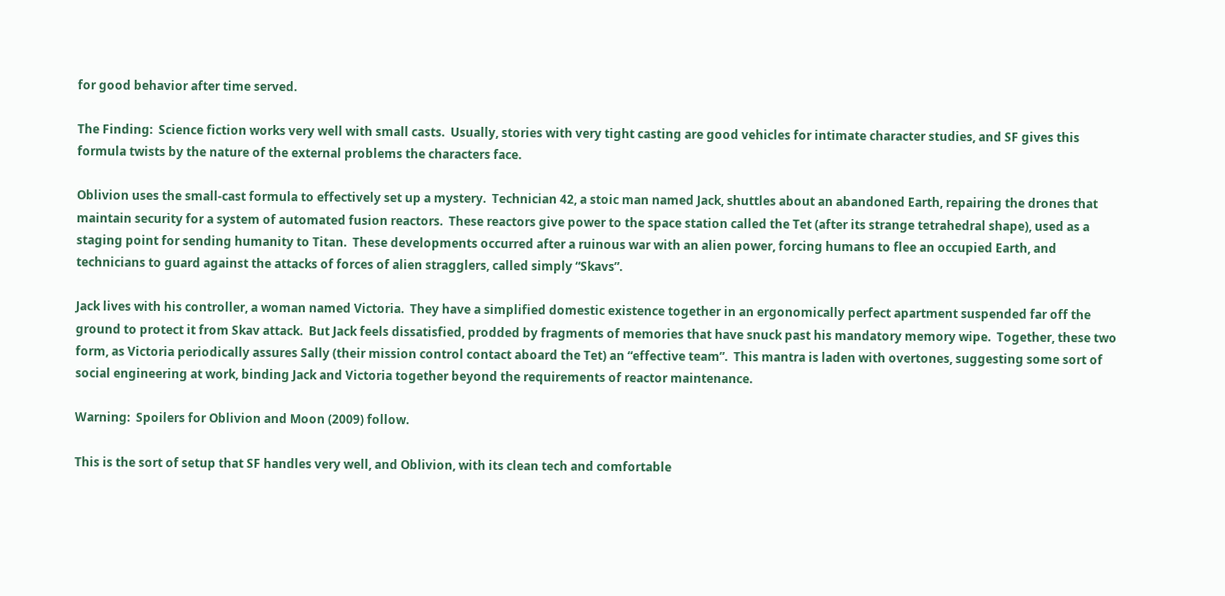for good behavior after time served.

The Finding:  Science fiction works very well with small casts.  Usually, stories with very tight casting are good vehicles for intimate character studies, and SF gives this formula twists by the nature of the external problems the characters face.

Oblivion uses the small-cast formula to effectively set up a mystery.  Technician 42, a stoic man named Jack, shuttles about an abandoned Earth, repairing the drones that maintain security for a system of automated fusion reactors.  These reactors give power to the space station called the Tet (after its strange tetrahedral shape), used as a staging point for sending humanity to Titan.  These developments occurred after a ruinous war with an alien power, forcing humans to flee an occupied Earth, and technicians to guard against the attacks of forces of alien stragglers, called simply “Skavs”.

Jack lives with his controller, a woman named Victoria.  They have a simplified domestic existence together in an ergonomically perfect apartment suspended far off the ground to protect it from Skav attack.  But Jack feels dissatisfied, prodded by fragments of memories that have snuck past his mandatory memory wipe.  Together, these two form, as Victoria periodically assures Sally (their mission control contact aboard the Tet) an “effective team”.  This mantra is laden with overtones, suggesting some sort of social engineering at work, binding Jack and Victoria together beyond the requirements of reactor maintenance.

Warning:  Spoilers for Oblivion and Moon (2009) follow.

This is the sort of setup that SF handles very well, and Oblivion, with its clean tech and comfortable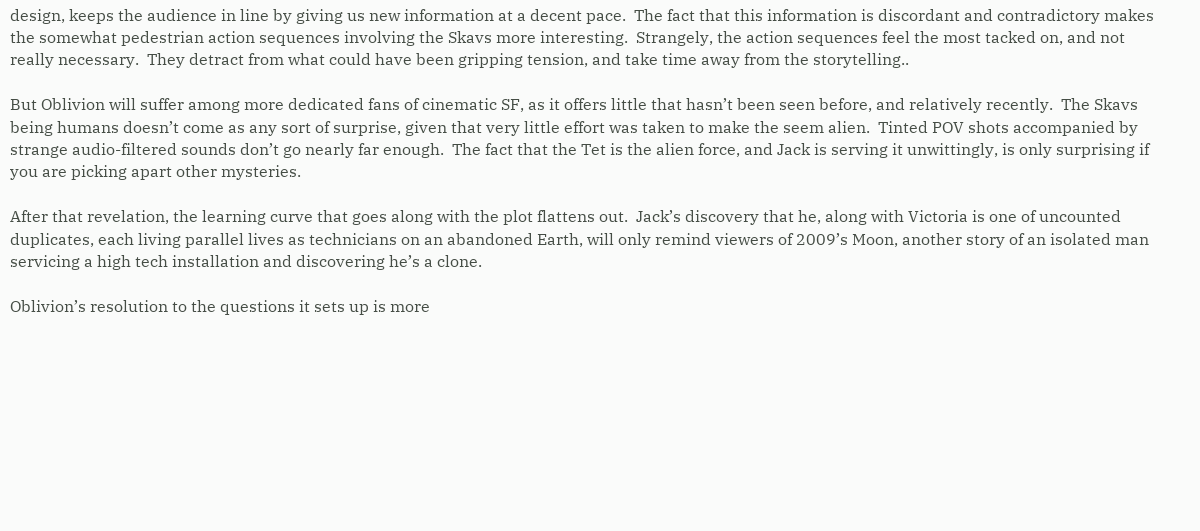design, keeps the audience in line by giving us new information at a decent pace.  The fact that this information is discordant and contradictory makes the somewhat pedestrian action sequences involving the Skavs more interesting.  Strangely, the action sequences feel the most tacked on, and not really necessary.  They detract from what could have been gripping tension, and take time away from the storytelling..

But Oblivion will suffer among more dedicated fans of cinematic SF, as it offers little that hasn’t been seen before, and relatively recently.  The Skavs being humans doesn’t come as any sort of surprise, given that very little effort was taken to make the seem alien.  Tinted POV shots accompanied by strange audio-filtered sounds don’t go nearly far enough.  The fact that the Tet is the alien force, and Jack is serving it unwittingly, is only surprising if you are picking apart other mysteries.

After that revelation, the learning curve that goes along with the plot flattens out.  Jack’s discovery that he, along with Victoria is one of uncounted duplicates, each living parallel lives as technicians on an abandoned Earth, will only remind viewers of 2009’s Moon, another story of an isolated man servicing a high tech installation and discovering he’s a clone.

Oblivion’s resolution to the questions it sets up is more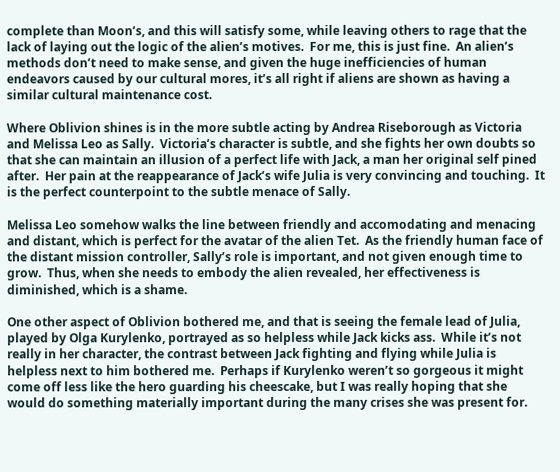complete than Moon’s, and this will satisfy some, while leaving others to rage that the lack of laying out the logic of the alien’s motives.  For me, this is just fine.  An alien’s methods don’t need to make sense, and given the huge inefficiencies of human endeavors caused by our cultural mores, it’s all right if aliens are shown as having a similar cultural maintenance cost.

Where Oblivion shines is in the more subtle acting by Andrea Riseborough as Victoria and Melissa Leo as Sally.  Victoria’s character is subtle, and she fights her own doubts so that she can maintain an illusion of a perfect life with Jack, a man her original self pined after.  Her pain at the reappearance of Jack’s wife Julia is very convincing and touching.  It is the perfect counterpoint to the subtle menace of Sally.

Melissa Leo somehow walks the line between friendly and accomodating and menacing and distant, which is perfect for the avatar of the alien Tet.  As the friendly human face of the distant mission controller, Sally’s role is important, and not given enough time to grow.  Thus, when she needs to embody the alien revealed, her effectiveness is diminished, which is a shame.

One other aspect of Oblivion bothered me, and that is seeing the female lead of Julia, played by Olga Kurylenko, portrayed as so helpless while Jack kicks ass.  While it’s not really in her character, the contrast between Jack fighting and flying while Julia is helpless next to him bothered me.  Perhaps if Kurylenko weren’t so gorgeous it might come off less like the hero guarding his cheescake, but I was really hoping that she would do something materially important during the many crises she was present for.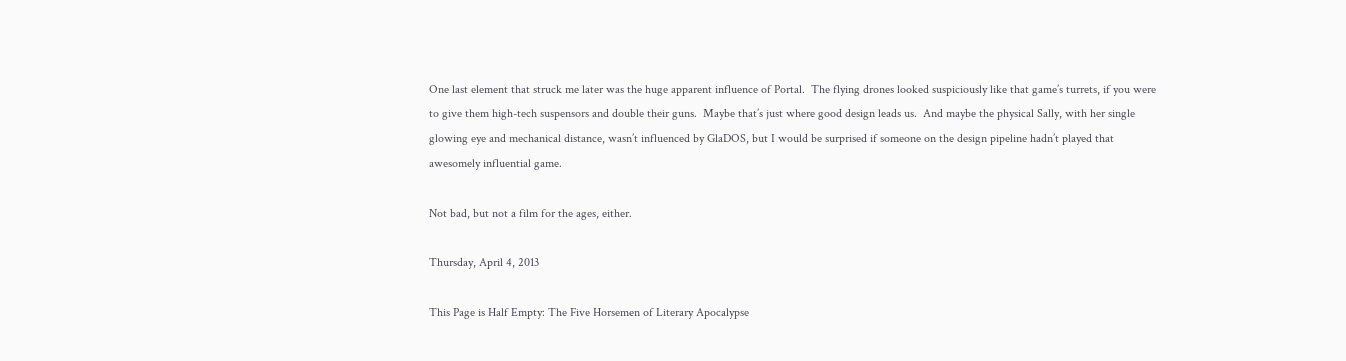One last element that struck me later was the huge apparent influence of Portal.  The flying drones looked suspiciously like that game’s turrets, if you were to give them high-tech suspensors and double their guns.  Maybe that’s just where good design leads us.  And maybe the physical Sally, with her single glowing eye and mechanical distance, wasn’t influenced by GlaDOS, but I would be surprised if someone on the design pipeline hadn’t played that awesomely influential game.

Not bad, but not a film for the ages, either.

Thursday, April 4, 2013

This Page is Half Empty: The Five Horsemen of Literary Apocalypse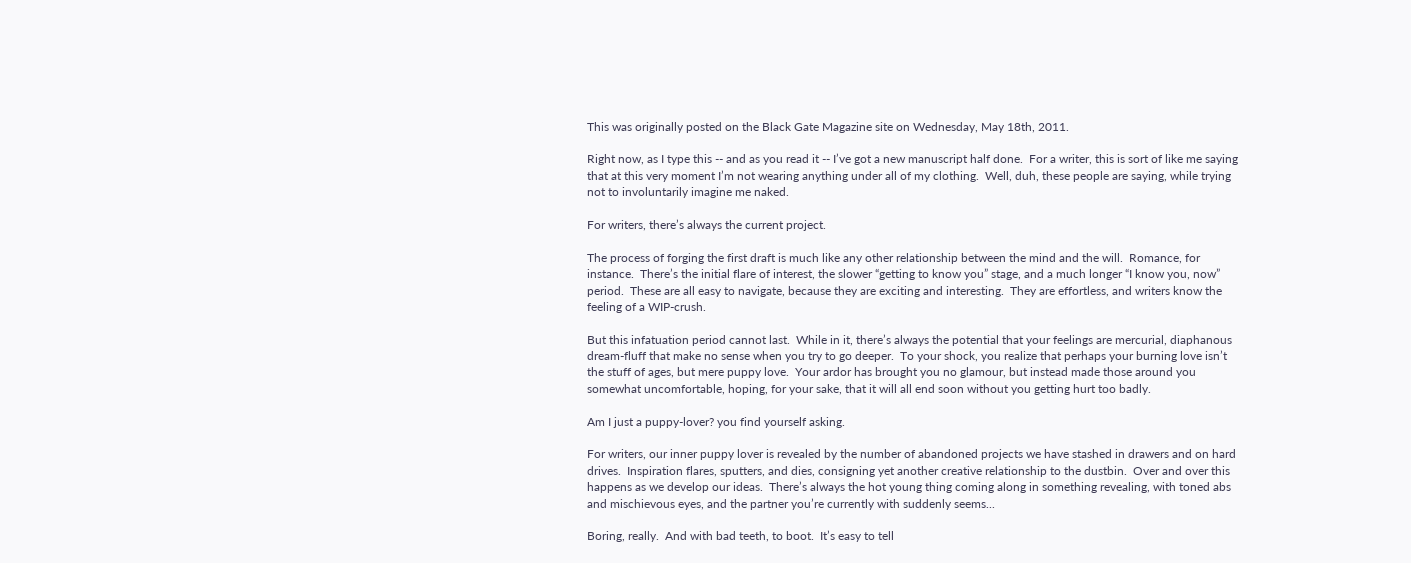This was originally posted on the Black Gate Magazine site on Wednesday, May 18th, 2011.

Right now, as I type this -- and as you read it -- I’ve got a new manuscript half done.  For a writer, this is sort of like me saying that at this very moment I’m not wearing anything under all of my clothing.  Well, duh, these people are saying, while trying not to involuntarily imagine me naked.

For writers, there’s always the current project.

The process of forging the first draft is much like any other relationship between the mind and the will.  Romance, for instance.  There’s the initial flare of interest, the slower “getting to know you” stage, and a much longer “I know you, now” period.  These are all easy to navigate, because they are exciting and interesting.  They are effortless, and writers know the feeling of a WIP-crush.

But this infatuation period cannot last.  While in it, there’s always the potential that your feelings are mercurial, diaphanous dream-fluff that make no sense when you try to go deeper.  To your shock, you realize that perhaps your burning love isn’t the stuff of ages, but mere puppy love.  Your ardor has brought you no glamour, but instead made those around you somewhat uncomfortable, hoping, for your sake, that it will all end soon without you getting hurt too badly.

Am I just a puppy-lover? you find yourself asking.

For writers, our inner puppy lover is revealed by the number of abandoned projects we have stashed in drawers and on hard drives.  Inspiration flares, sputters, and dies, consigning yet another creative relationship to the dustbin.  Over and over this happens as we develop our ideas.  There’s always the hot young thing coming along in something revealing, with toned abs and mischievous eyes, and the partner you’re currently with suddenly seems...

Boring, really.  And with bad teeth, to boot.  It’s easy to tell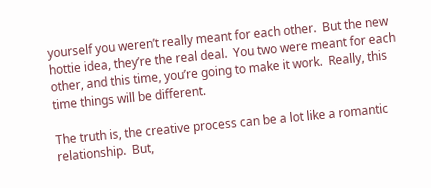yourself you weren’t really meant for each other.  But the new hottie idea, they’re the real deal.  You two were meant for each other, and this time, you’re going to make it work.  Really, this time things will be different.

The truth is, the creative process can be a lot like a romantic relationship.  But,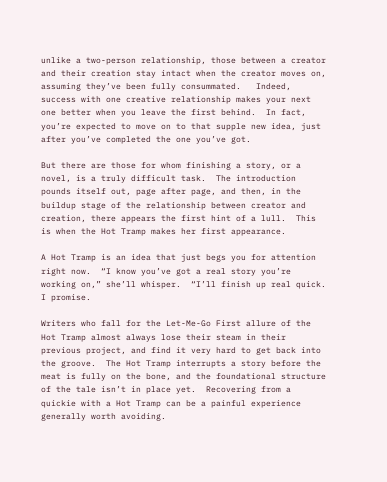unlike a two-person relationship, those between a creator and their creation stay intact when the creator moves on, assuming they’ve been fully consummated.   Indeed, success with one creative relationship makes your next one better when you leave the first behind.  In fact, you’re expected to move on to that supple new idea, just after you’ve completed the one you’ve got.

But there are those for whom finishing a story, or a novel, is a truly difficult task.  The introduction pounds itself out, page after page, and then, in the buildup stage of the relationship between creator and creation, there appears the first hint of a lull.  This is when the Hot Tramp makes her first appearance.

A Hot Tramp is an idea that just begs you for attention right now.  “I know you’ve got a real story you’re working on,” she’ll whisper.  “I’ll finish up real quick.  I promise.

Writers who fall for the Let-Me-Go First allure of the Hot Tramp almost always lose their steam in their previous project, and find it very hard to get back into the groove.  The Hot Tramp interrupts a story before the meat is fully on the bone, and the foundational structure of the tale isn’t in place yet.  Recovering from a quickie with a Hot Tramp can be a painful experience generally worth avoiding.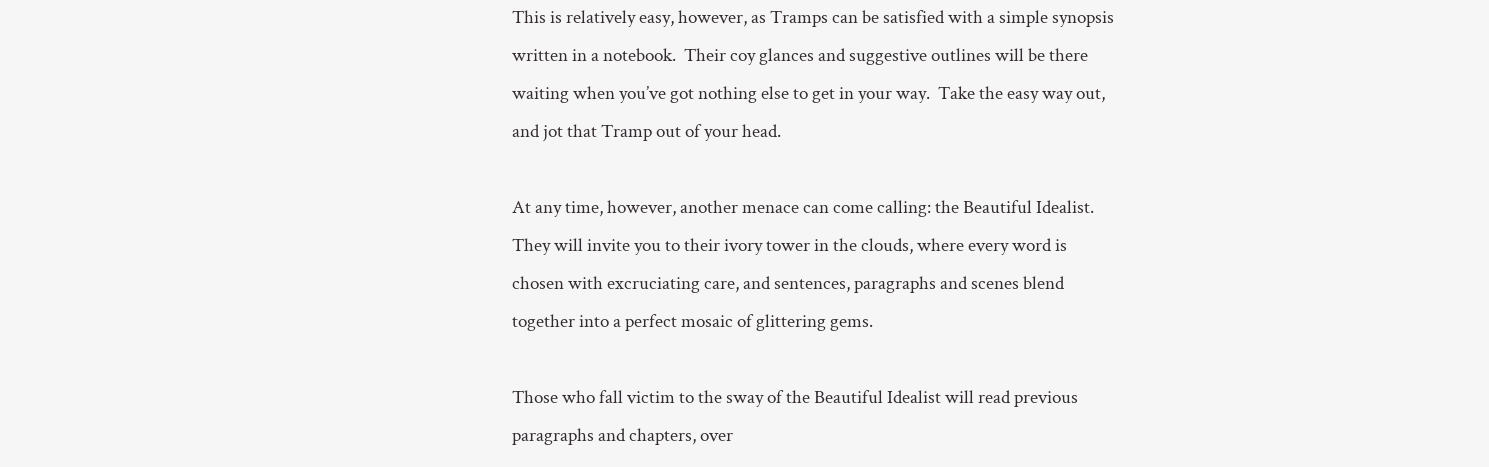This is relatively easy, however, as Tramps can be satisfied with a simple synopsis written in a notebook.  Their coy glances and suggestive outlines will be there waiting when you’ve got nothing else to get in your way.  Take the easy way out, and jot that Tramp out of your head.

At any time, however, another menace can come calling: the Beautiful Idealist.  They will invite you to their ivory tower in the clouds, where every word is chosen with excruciating care, and sentences, paragraphs and scenes blend together into a perfect mosaic of glittering gems.

Those who fall victim to the sway of the Beautiful Idealist will read previous paragraphs and chapters, over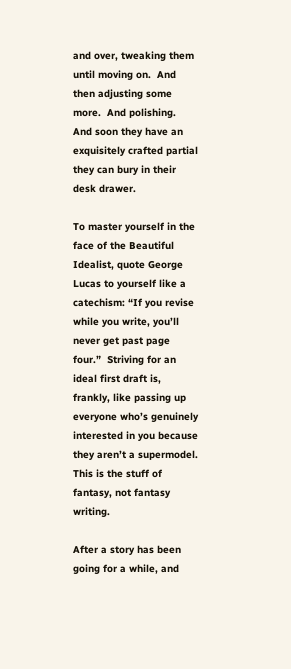and over, tweaking them until moving on.  And then adjusting some more.  And polishing.  And soon they have an exquisitely crafted partial they can bury in their desk drawer.

To master yourself in the face of the Beautiful Idealist, quote George Lucas to yourself like a catechism: “If you revise while you write, you’ll never get past page four.”  Striving for an ideal first draft is, frankly, like passing up everyone who’s genuinely interested in you because they aren’t a supermodel.  This is the stuff of fantasy, not fantasy writing.

After a story has been going for a while, and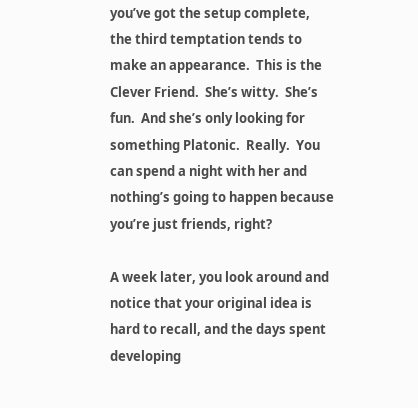you’ve got the setup complete, the third temptation tends to make an appearance.  This is the Clever Friend.  She’s witty.  She’s fun.  And she’s only looking for something Platonic.  Really.  You can spend a night with her and nothing’s going to happen because you’re just friends, right?

A week later, you look around and notice that your original idea is hard to recall, and the days spent developing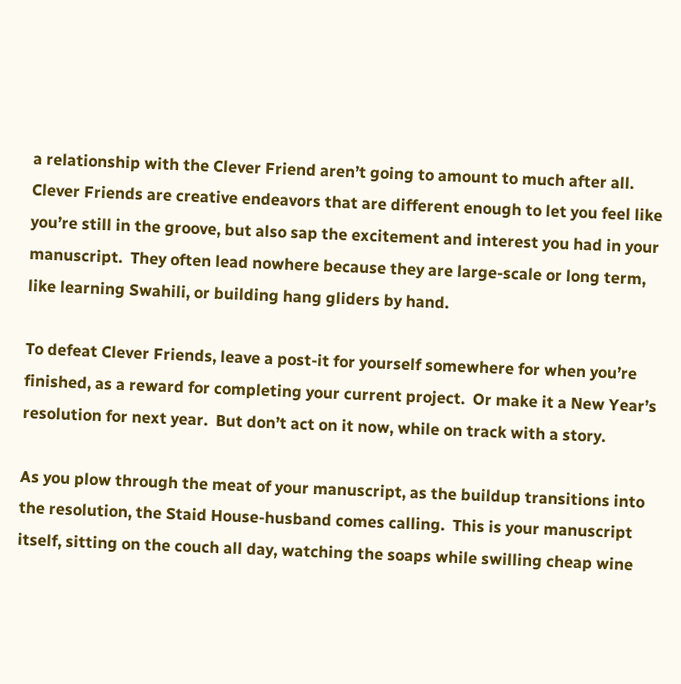a relationship with the Clever Friend aren’t going to amount to much after all.  Clever Friends are creative endeavors that are different enough to let you feel like you’re still in the groove, but also sap the excitement and interest you had in your manuscript.  They often lead nowhere because they are large-scale or long term, like learning Swahili, or building hang gliders by hand.

To defeat Clever Friends, leave a post-it for yourself somewhere for when you’re finished, as a reward for completing your current project.  Or make it a New Year’s resolution for next year.  But don’t act on it now, while on track with a story.

As you plow through the meat of your manuscript, as the buildup transitions into the resolution, the Staid House-husband comes calling.  This is your manuscript itself, sitting on the couch all day, watching the soaps while swilling cheap wine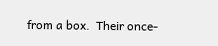from a box.  Their once-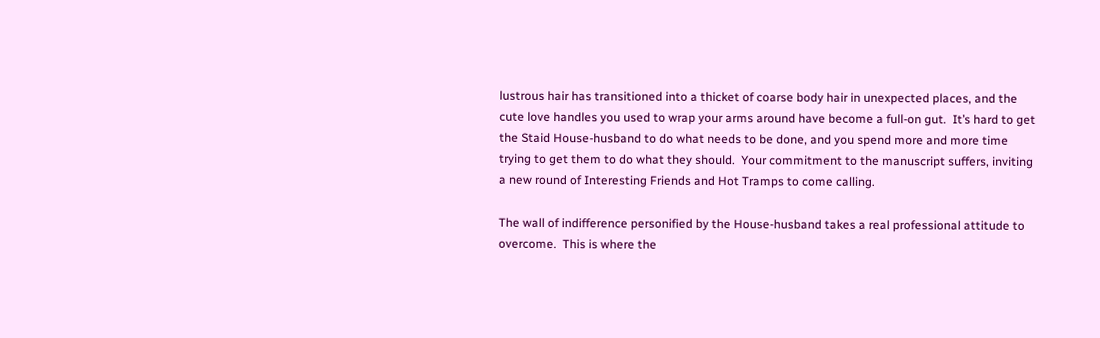lustrous hair has transitioned into a thicket of coarse body hair in unexpected places, and the cute love handles you used to wrap your arms around have become a full-on gut.  It’s hard to get the Staid House-husband to do what needs to be done, and you spend more and more time trying to get them to do what they should.  Your commitment to the manuscript suffers, inviting a new round of Interesting Friends and Hot Tramps to come calling.

The wall of indifference personified by the House-husband takes a real professional attitude to overcome.  This is where the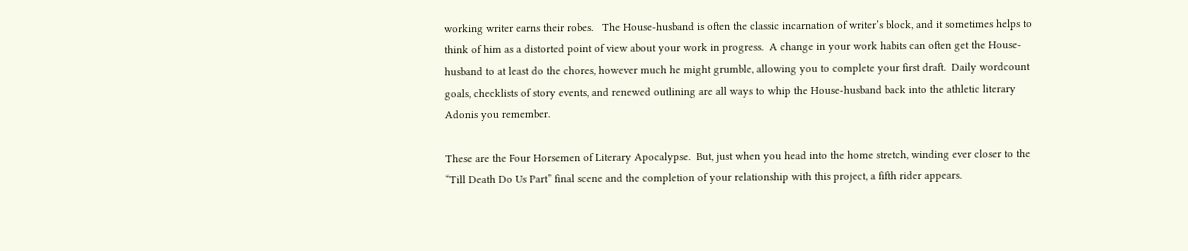working writer earns their robes.   The House-husband is often the classic incarnation of writer’s block, and it sometimes helps to think of him as a distorted point of view about your work in progress.  A change in your work habits can often get the House-husband to at least do the chores, however much he might grumble, allowing you to complete your first draft.  Daily wordcount goals, checklists of story events, and renewed outlining are all ways to whip the House-husband back into the athletic literary Adonis you remember.

These are the Four Horsemen of Literary Apocalypse.  But, just when you head into the home stretch, winding ever closer to the “Till Death Do Us Part” final scene and the completion of your relationship with this project, a fifth rider appears.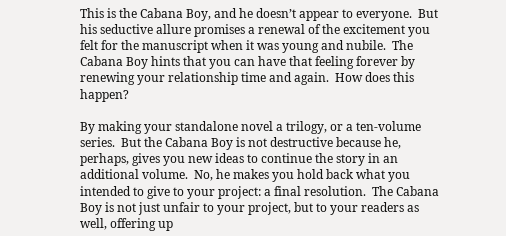This is the Cabana Boy, and he doesn’t appear to everyone.  But his seductive allure promises a renewal of the excitement you felt for the manuscript when it was young and nubile.  The Cabana Boy hints that you can have that feeling forever by renewing your relationship time and again.  How does this happen?

By making your standalone novel a trilogy, or a ten-volume series.  But the Cabana Boy is not destructive because he, perhaps, gives you new ideas to continue the story in an additional volume.  No, he makes you hold back what you intended to give to your project: a final resolution.  The Cabana Boy is not just unfair to your project, but to your readers as well, offering up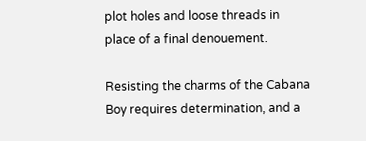plot holes and loose threads in place of a final denouement.

Resisting the charms of the Cabana Boy requires determination, and a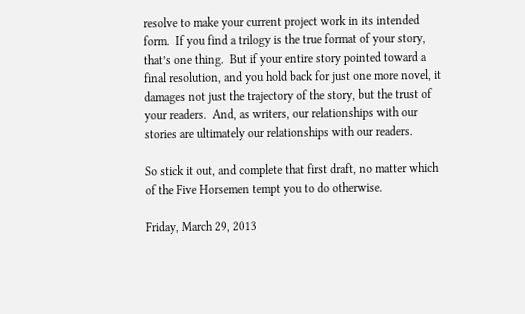resolve to make your current project work in its intended form.  If you find a trilogy is the true format of your story, that’s one thing.  But if your entire story pointed toward a final resolution, and you hold back for just one more novel, it damages not just the trajectory of the story, but the trust of your readers.  And, as writers, our relationships with our stories are ultimately our relationships with our readers.

So stick it out, and complete that first draft, no matter which of the Five Horsemen tempt you to do otherwise.

Friday, March 29, 2013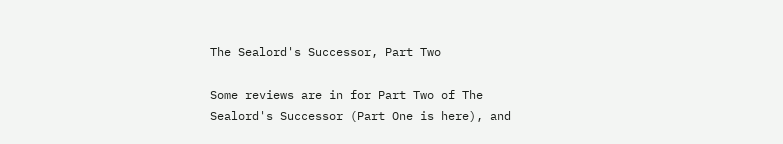The Sealord's Successor, Part Two

Some reviews are in for Part Two of The Sealord's Successor (Part One is here), and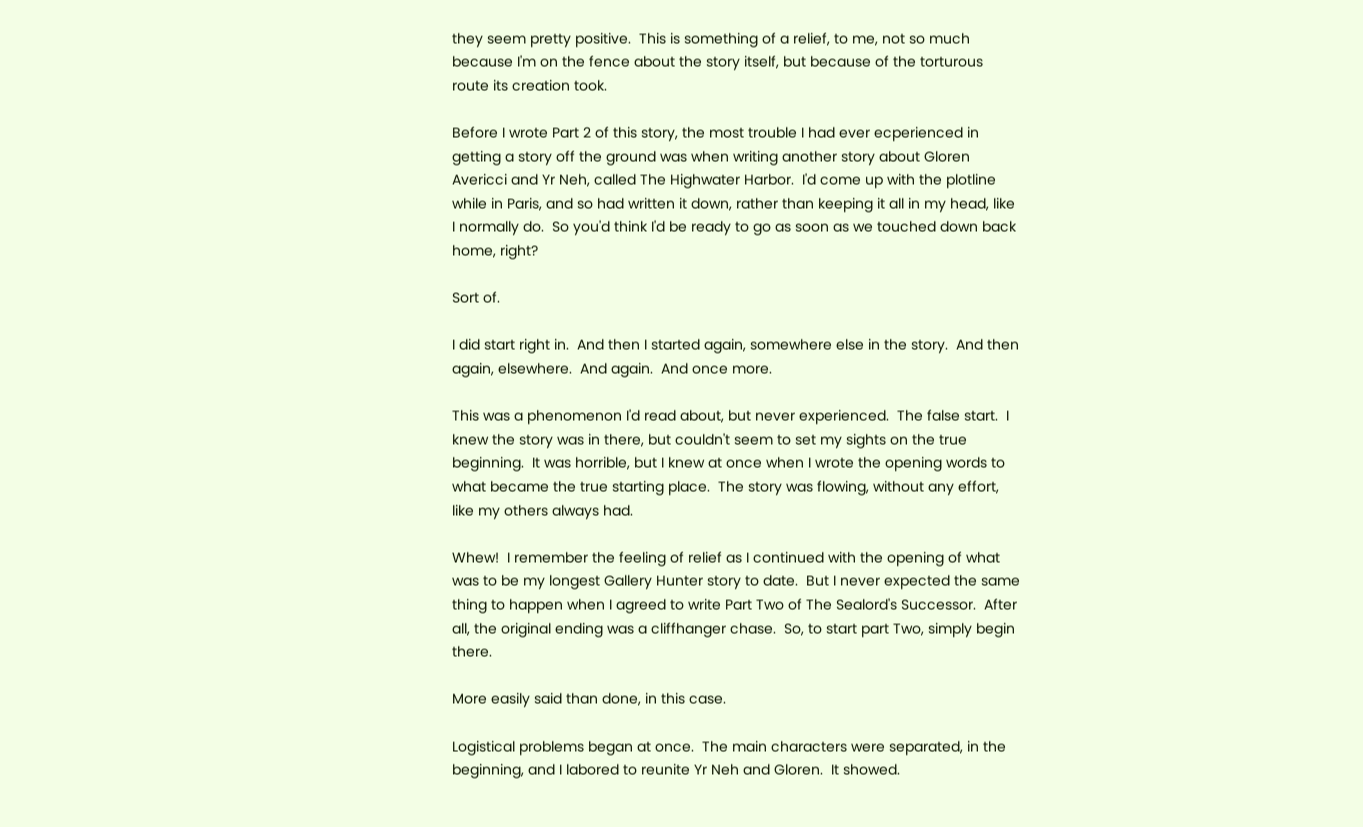they seem pretty positive.  This is something of a relief, to me, not so much because I'm on the fence about the story itself, but because of the torturous route its creation took.

Before I wrote Part 2 of this story, the most trouble I had ever ecperienced in getting a story off the ground was when writing another story about Gloren Avericci and Yr Neh, called The Highwater Harbor.  I'd come up with the plotline while in Paris, and so had written it down, rather than keeping it all in my head, like I normally do.  So you'd think I'd be ready to go as soon as we touched down back home, right?

Sort of.

I did start right in.  And then I started again, somewhere else in the story.  And then again, elsewhere.  And again.  And once more.

This was a phenomenon I'd read about, but never experienced.  The false start.  I knew the story was in there, but couldn't seem to set my sights on the true beginning.  It was horrible, but I knew at once when I wrote the opening words to what became the true starting place.  The story was flowing, without any effort, like my others always had.

Whew!  I remember the feeling of relief as I continued with the opening of what was to be my longest Gallery Hunter story to date.  But I never expected the same thing to happen when I agreed to write Part Two of The Sealord's Successor.  After all, the original ending was a cliffhanger chase.  So, to start part Two, simply begin there.

More easily said than done, in this case.

Logistical problems began at once.  The main characters were separated, in the beginning, and I labored to reunite Yr Neh and Gloren.  It showed.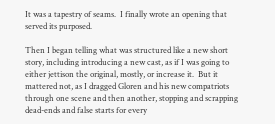It was a tapestry of seams.  I finally wrote an opening that served its purposed.

Then I began telling what was structured like a new short story, including introducing a new cast, as if I was going to either jettison the original, mostly, or increase it.  But it mattered not, as I dragged Gloren and his new compatriots through one scene and then another, stopping and scrapping dead-ends and false starts for every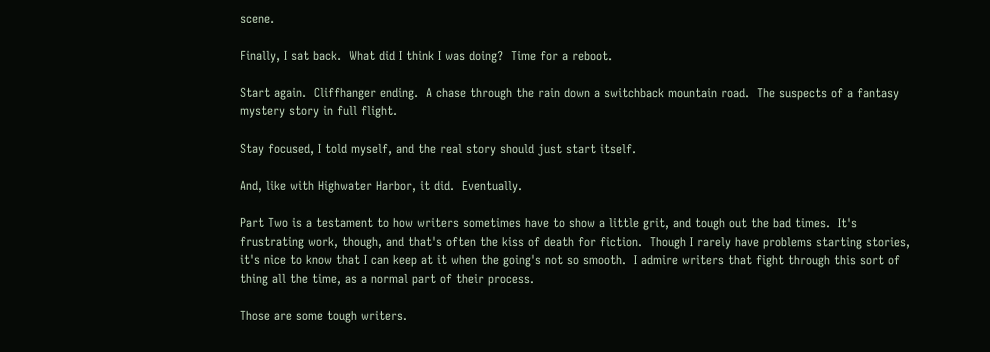scene.

Finally, I sat back.  What did I think I was doing?  Time for a reboot.

Start again.  Cliffhanger ending.  A chase through the rain down a switchback mountain road.  The suspects of a fantasy mystery story in full flight.

Stay focused, I told myself, and the real story should just start itself.

And, like with Highwater Harbor, it did.  Eventually.

Part Two is a testament to how writers sometimes have to show a little grit, and tough out the bad times.  It's frustrating work, though, and that's often the kiss of death for fiction.  Though I rarely have problems starting stories, it's nice to know that I can keep at it when the going's not so smooth.  I admire writers that fight through this sort of thing all the time, as a normal part of their process.

Those are some tough writers.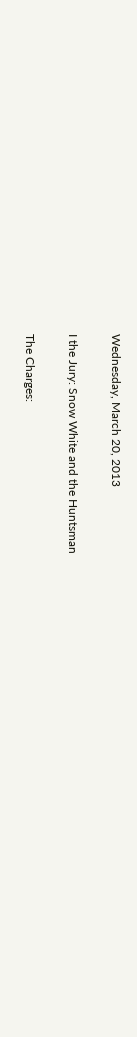Wednesday, March 20, 2013

I the Jury: Snow White and the Huntsman

The Charges: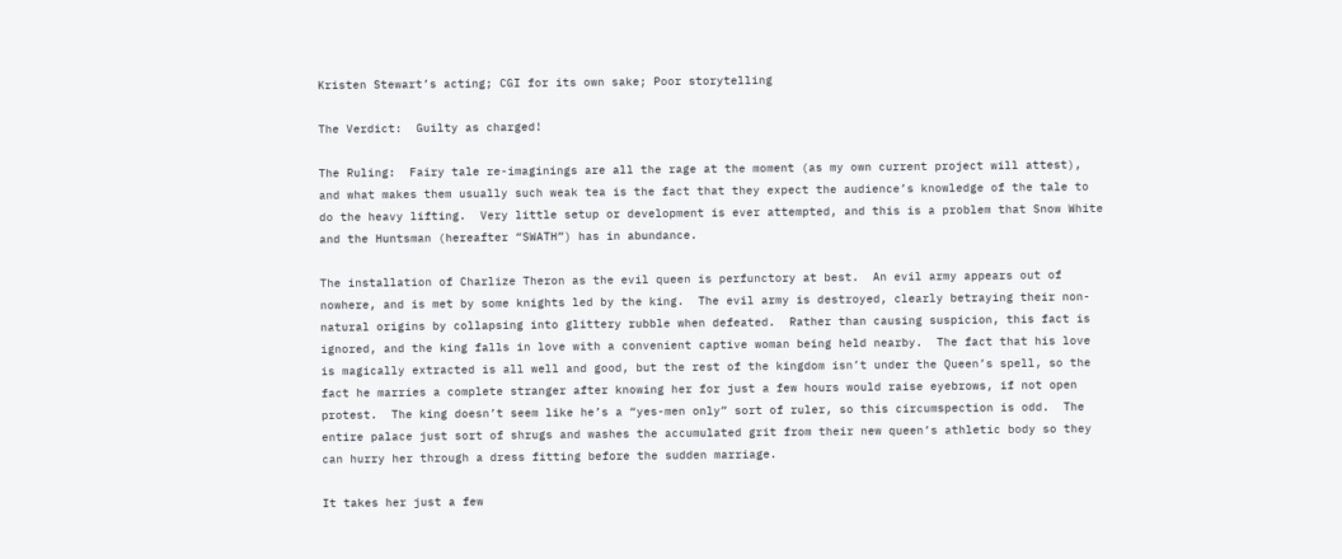Kristen Stewart’s acting; CGI for its own sake; Poor storytelling

The Verdict:  Guilty as charged!

The Ruling:  Fairy tale re-imaginings are all the rage at the moment (as my own current project will attest), and what makes them usually such weak tea is the fact that they expect the audience’s knowledge of the tale to do the heavy lifting.  Very little setup or development is ever attempted, and this is a problem that Snow White and the Huntsman (hereafter “SWATH”) has in abundance.

The installation of Charlize Theron as the evil queen is perfunctory at best.  An evil army appears out of nowhere, and is met by some knights led by the king.  The evil army is destroyed, clearly betraying their non-natural origins by collapsing into glittery rubble when defeated.  Rather than causing suspicion, this fact is ignored, and the king falls in love with a convenient captive woman being held nearby.  The fact that his love is magically extracted is all well and good, but the rest of the kingdom isn’t under the Queen’s spell, so the fact he marries a complete stranger after knowing her for just a few hours would raise eyebrows, if not open protest.  The king doesn’t seem like he’s a “yes-men only” sort of ruler, so this circumspection is odd.  The entire palace just sort of shrugs and washes the accumulated grit from their new queen’s athletic body so they can hurry her through a dress fitting before the sudden marriage.

It takes her just a few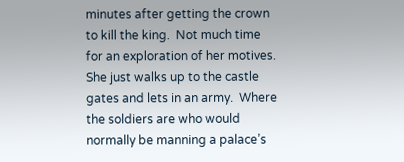minutes after getting the crown to kill the king.  Not much time for an exploration of her motives.  She just walks up to the castle gates and lets in an army.  Where the soldiers are who would normally be manning a palace’s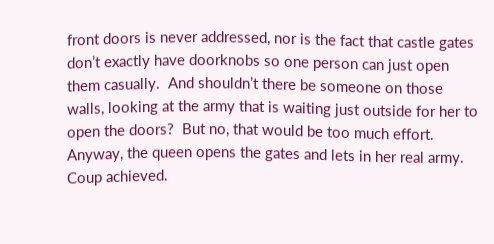front doors is never addressed, nor is the fact that castle gates don’t exactly have doorknobs so one person can just open them casually.  And shouldn’t there be someone on those walls, looking at the army that is waiting just outside for her to open the doors?  But no, that would be too much effort.  Anyway, the queen opens the gates and lets in her real army.  Coup achieved.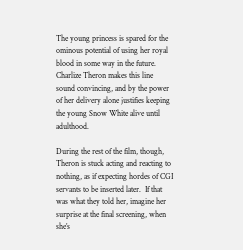The young princess is spared for the ominous potential of using her royal blood in some way in the future.  Charlize Theron makes this line sound convincing, and by the power of her delivery alone justifies keeping the young Snow White alive until adulthood.

During the rest of the film, though, Theron is stuck acting and reacting to nothing, as if expecting hordes of CGI servants to be inserted later.  If that was what they told her, imagine her surprise at the final screening, when she’s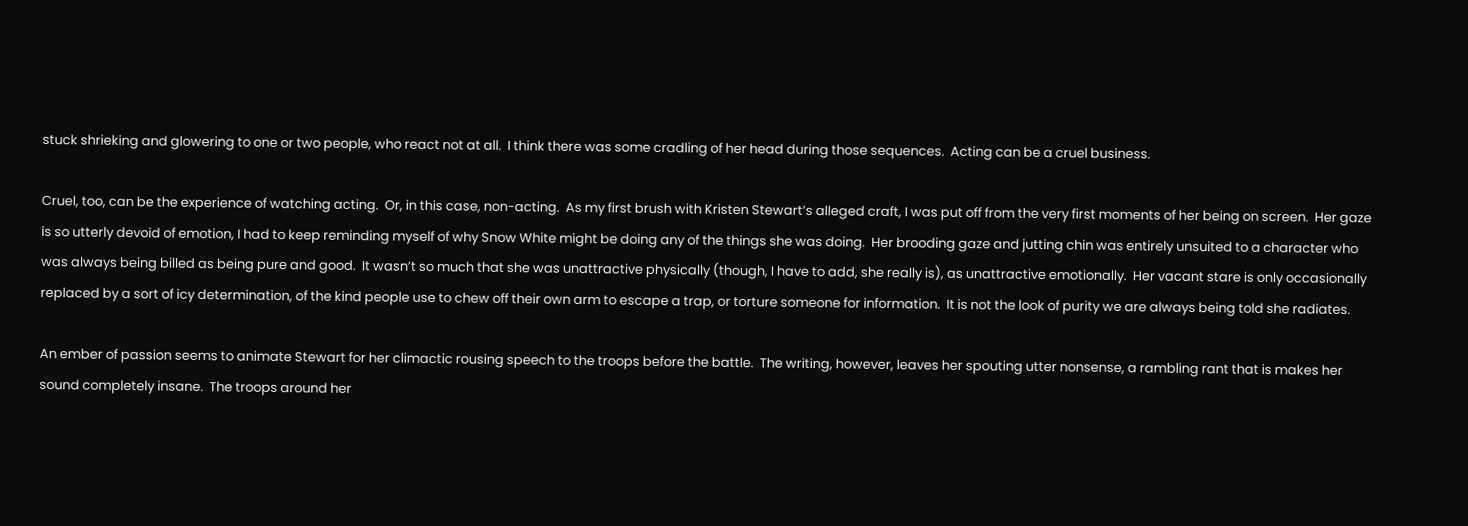stuck shrieking and glowering to one or two people, who react not at all.  I think there was some cradling of her head during those sequences.  Acting can be a cruel business.

Cruel, too, can be the experience of watching acting.  Or, in this case, non-acting.  As my first brush with Kristen Stewart’s alleged craft, I was put off from the very first moments of her being on screen.  Her gaze is so utterly devoid of emotion, I had to keep reminding myself of why Snow White might be doing any of the things she was doing.  Her brooding gaze and jutting chin was entirely unsuited to a character who was always being billed as being pure and good.  It wasn’t so much that she was unattractive physically (though, I have to add, she really is), as unattractive emotionally.  Her vacant stare is only occasionally replaced by a sort of icy determination, of the kind people use to chew off their own arm to escape a trap, or torture someone for information.  It is not the look of purity we are always being told she radiates.

An ember of passion seems to animate Stewart for her climactic rousing speech to the troops before the battle.  The writing, however, leaves her spouting utter nonsense, a rambling rant that is makes her sound completely insane.  The troops around her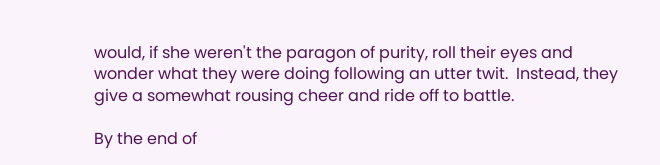would, if she weren't the paragon of purity, roll their eyes and wonder what they were doing following an utter twit.  Instead, they give a somewhat rousing cheer and ride off to battle.

By the end of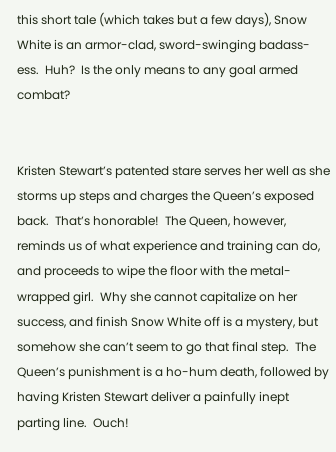this short tale (which takes but a few days), Snow White is an armor-clad, sword-swinging badass-ess.  Huh?  Is the only means to any goal armed combat?


Kristen Stewart’s patented stare serves her well as she storms up steps and charges the Queen’s exposed back.  That’s honorable!  The Queen, however, reminds us of what experience and training can do, and proceeds to wipe the floor with the metal-wrapped girl.  Why she cannot capitalize on her success, and finish Snow White off is a mystery, but somehow she can’t seem to go that final step.  The Queen’s punishment is a ho-hum death, followed by having Kristen Stewart deliver a painfully inept parting line.  Ouch!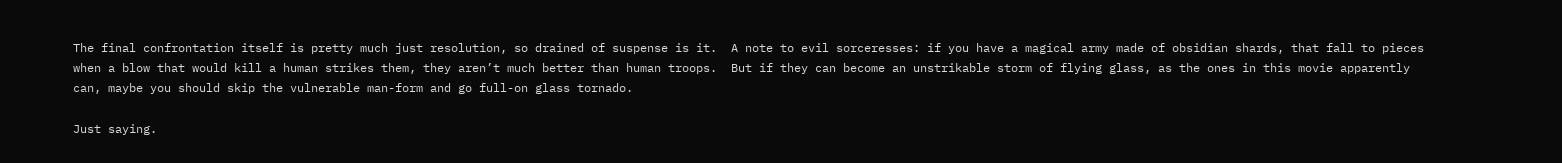The final confrontation itself is pretty much just resolution, so drained of suspense is it.  A note to evil sorceresses: if you have a magical army made of obsidian shards, that fall to pieces when a blow that would kill a human strikes them, they aren’t much better than human troops.  But if they can become an unstrikable storm of flying glass, as the ones in this movie apparently can, maybe you should skip the vulnerable man-form and go full-on glass tornado.

Just saying.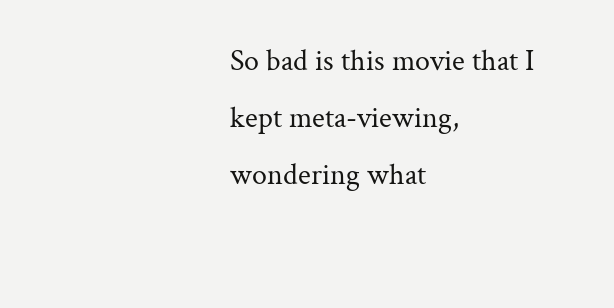So bad is this movie that I kept meta-viewing, wondering what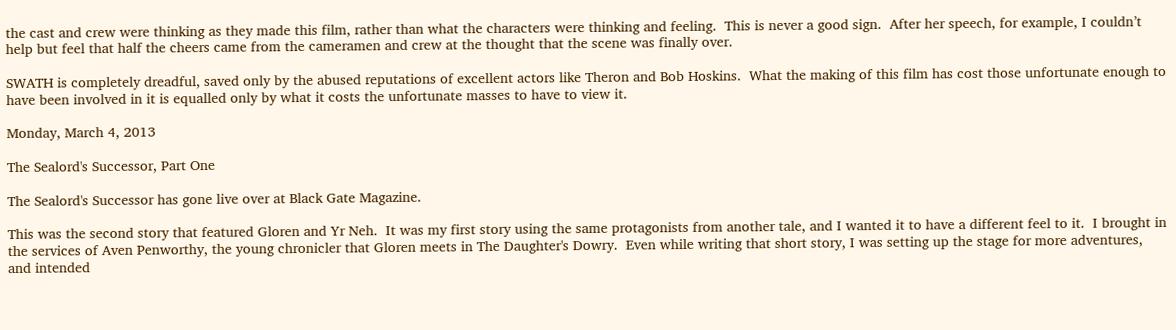the cast and crew were thinking as they made this film, rather than what the characters were thinking and feeling.  This is never a good sign.  After her speech, for example, I couldn’t help but feel that half the cheers came from the cameramen and crew at the thought that the scene was finally over.

SWATH is completely dreadful, saved only by the abused reputations of excellent actors like Theron and Bob Hoskins.  What the making of this film has cost those unfortunate enough to have been involved in it is equalled only by what it costs the unfortunate masses to have to view it.

Monday, March 4, 2013

The Sealord's Successor, Part One

The Sealord's Successor has gone live over at Black Gate Magazine.

This was the second story that featured Gloren and Yr Neh.  It was my first story using the same protagonists from another tale, and I wanted it to have a different feel to it.  I brought in the services of Aven Penworthy, the young chronicler that Gloren meets in The Daughter's Dowry.  Even while writing that short story, I was setting up the stage for more adventures, and intended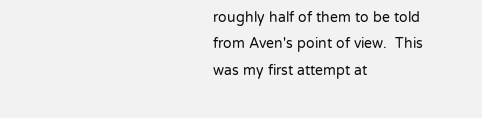roughly half of them to be told from Aven's point of view.  This was my first attempt at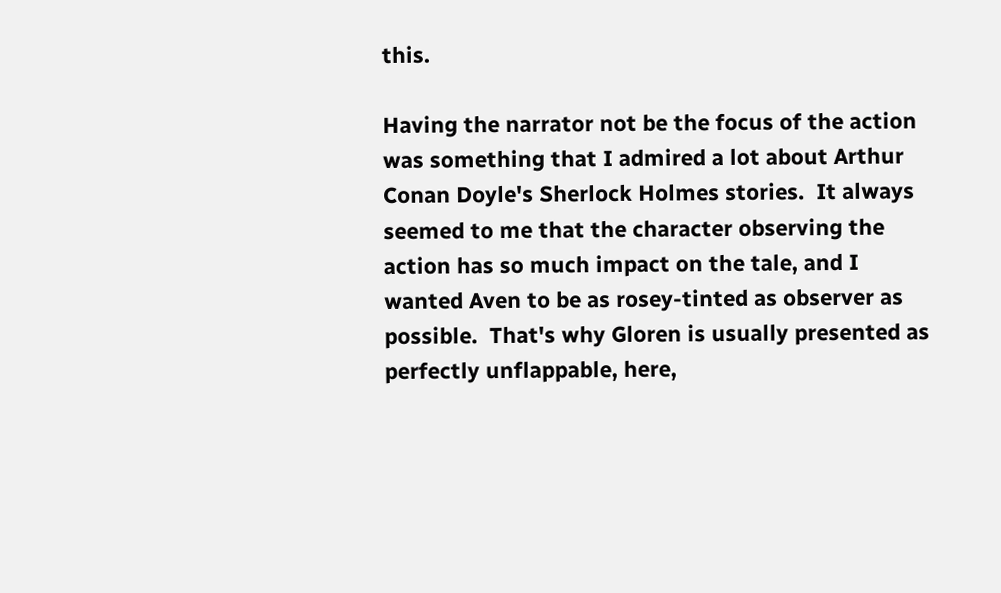this.

Having the narrator not be the focus of the action was something that I admired a lot about Arthur Conan Doyle's Sherlock Holmes stories.  It always seemed to me that the character observing the action has so much impact on the tale, and I wanted Aven to be as rosey-tinted as observer as possible.  That's why Gloren is usually presented as perfectly unflappable, here,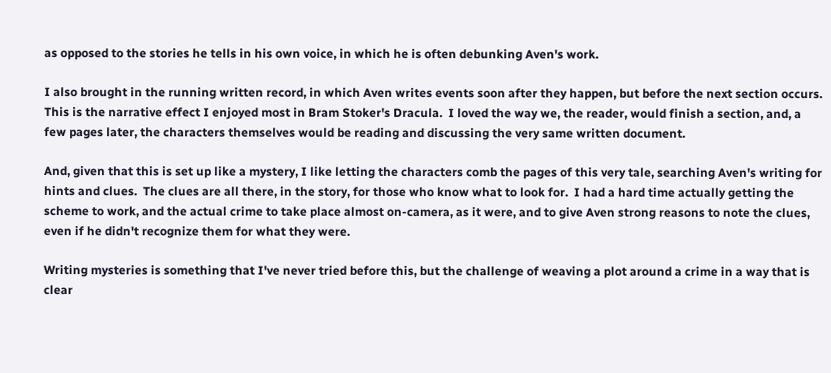as opposed to the stories he tells in his own voice, in which he is often debunking Aven's work.

I also brought in the running written record, in which Aven writes events soon after they happen, but before the next section occurs.  This is the narrative effect I enjoyed most in Bram Stoker's Dracula.  I loved the way we, the reader, would finish a section, and, a few pages later, the characters themselves would be reading and discussing the very same written document.

And, given that this is set up like a mystery, I like letting the characters comb the pages of this very tale, searching Aven's writing for hints and clues.  The clues are all there, in the story, for those who know what to look for.  I had a hard time actually getting the scheme to work, and the actual crime to take place almost on-camera, as it were, and to give Aven strong reasons to note the clues, even if he didn't recognize them for what they were.

Writing mysteries is something that I've never tried before this, but the challenge of weaving a plot around a crime in a way that is clear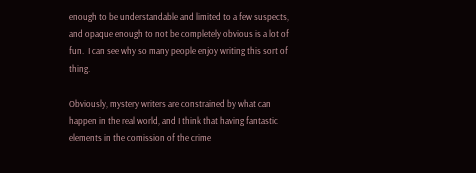enough to be understandable and limited to a few suspects, and opaque enough to not be completely obvious is a lot of fun.  I can see why so many people enjoy writing this sort of thing.

Obviously, mystery writers are constrained by what can happen in the real world, and I think that having fantastic elements in the comission of the crime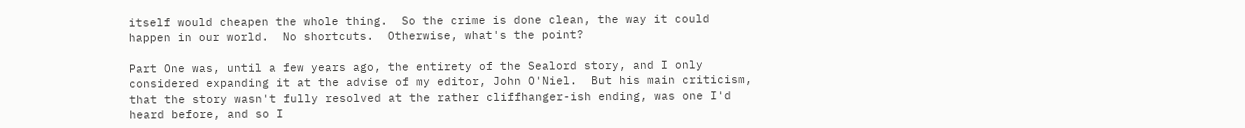itself would cheapen the whole thing.  So the crime is done clean, the way it could happen in our world.  No shortcuts.  Otherwise, what's the point?

Part One was, until a few years ago, the entirety of the Sealord story, and I only considered expanding it at the advise of my editor, John O'Niel.  But his main criticism, that the story wasn't fully resolved at the rather cliffhanger-ish ending, was one I'd heard before, and so I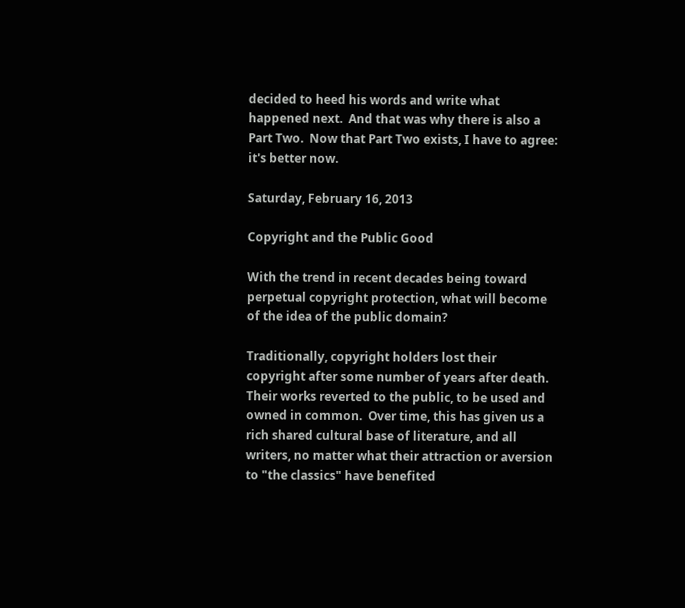decided to heed his words and write what happened next.  And that was why there is also a Part Two.  Now that Part Two exists, I have to agree: it's better now.

Saturday, February 16, 2013

Copyright and the Public Good

With the trend in recent decades being toward perpetual copyright protection, what will become of the idea of the public domain?

Traditionally, copyright holders lost their copyright after some number of years after death.  Their works reverted to the public, to be used and owned in common.  Over time, this has given us a rich shared cultural base of literature, and all writers, no matter what their attraction or aversion to "the classics" have benefited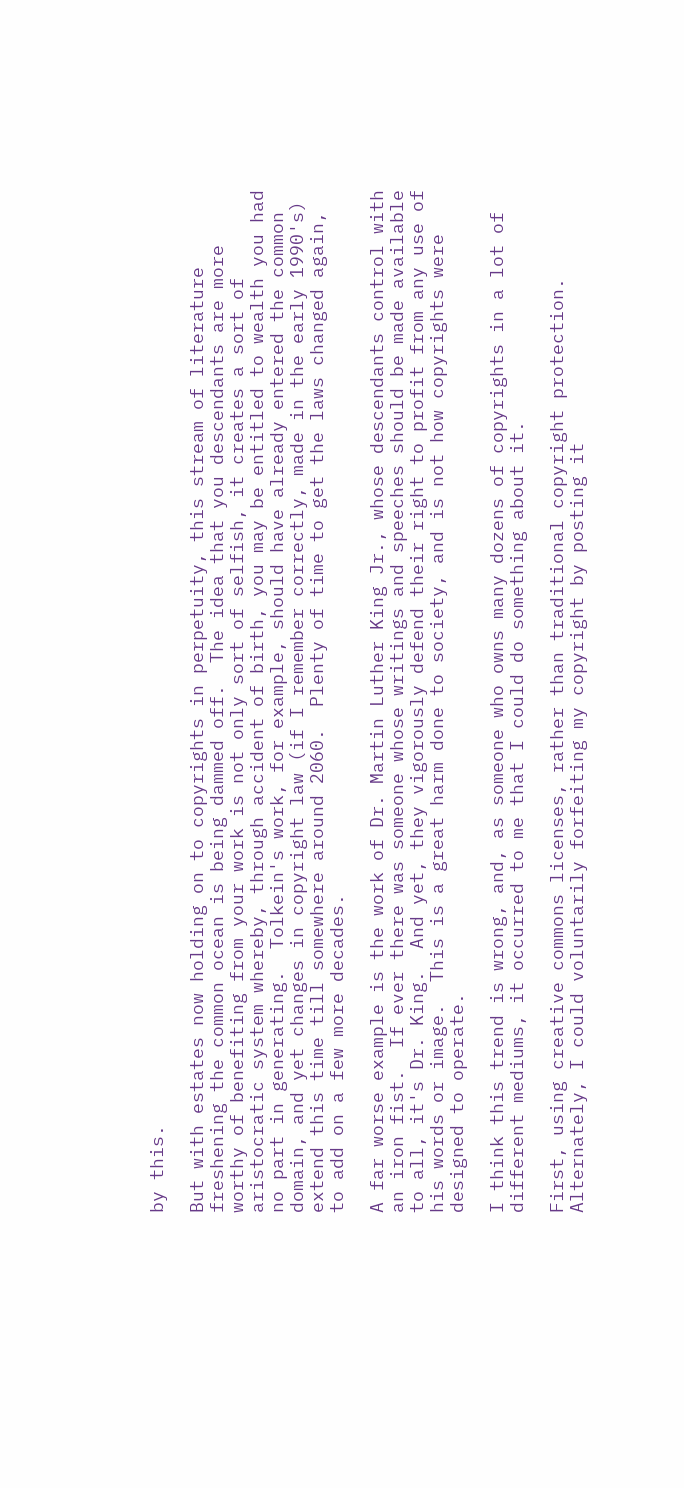by this.

But with estates now holding on to copyrights in perpetuity, this stream of literature freshening the common ocean is being dammed off.  The idea that you descendants are more worthy of benefiting from your work is not only sort of selfish, it creates a sort of aristocratic system whereby, through accident of birth, you may be entitled to wealth you had no part in generating.  Tolkein's work, for example, should have already entered the common domain, and yet changes in copyright law (if I remember correctly, made in the early 1990's) extend this time till somewhere around 2060.  Plenty of time to get the laws changed again, to add on a few more decades.

A far worse example is the work of Dr. Martin Luther King Jr., whose descendants control with an iron fist.  If ever there was someone whose writings and speeches should be made available to all, it's Dr. King.  And yet, they vigorously defend their right to profit from any use of his words or image.  This is a great harm done to society, and is not how copyrights were designed to operate.

I think this trend is wrong, and, as someone who owns many dozens of copyrights in a lot of different mediums, it occurred to me that I could do something about it.

First, using creative commons licenses, rather than traditional copyright protection.
Alternately, I could voluntarily forfeiting my copyright by posting it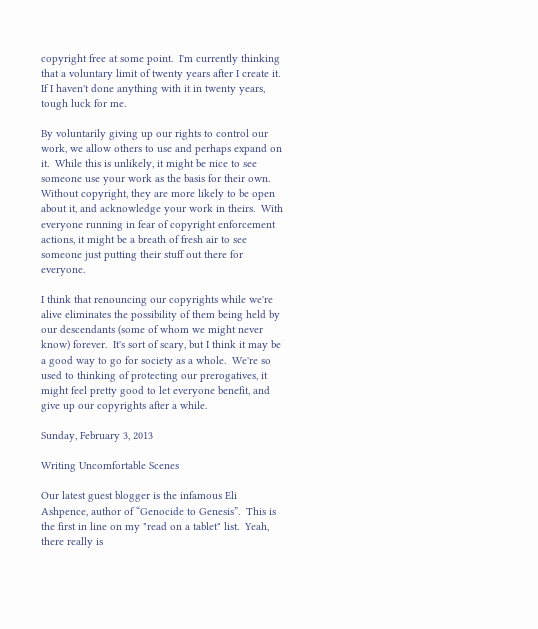copyright free at some point.  I'm currently thinking that a voluntary limit of twenty years after I create it.  If I haven't done anything with it in twenty years, tough luck for me.

By voluntarily giving up our rights to control our work, we allow others to use and perhaps expand on it.  While this is unlikely, it might be nice to see someone use your work as the basis for their own.  Without copyright, they are more likely to be open about it, and acknowledge your work in theirs.  With everyone running in fear of copyright enforcement actions, it might be a breath of fresh air to see someone just putting their stuff out there for everyone.

I think that renouncing our copyrights while we're alive eliminates the possibility of them being held by our descendants (some of whom we might never know) forever.  It's sort of scary, but I think it may be a good way to go for society as a whole.  We're so used to thinking of protecting our prerogatives, it might feel pretty good to let everyone benefit, and give up our copyrights after a while.

Sunday, February 3, 2013

Writing Uncomfortable Scenes

Our latest guest blogger is the infamous Eli Ashpence, author of “Genocide to Genesis”.  This is the first in line on my "read on a tablet" list.  Yeah, there really is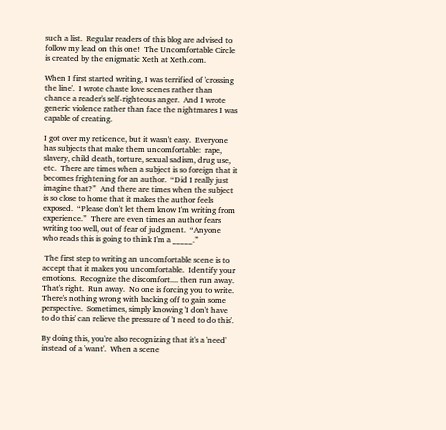such a list.  Regular readers of this blog are advised to follow my lead on this one!  The Uncomfortable Circle is created by the enigmatic Xeth at Xeth.com.

When I first started writing, I was terrified of 'crossing the line'.  I wrote chaste love scenes rather than chance a reader's self-righteous anger.  And I wrote generic violence rather than face the nightmares I was capable of creating.

I got over my reticence, but it wasn't easy.  Everyone has subjects that make them uncomfortable:  rape, slavery, child death, torture, sexual sadism, drug use, etc.  There are times when a subject is so foreign that it becomes frightening for an author.  “Did I really just imagine that?”  And there are times when the subject is so close to home that it makes the author feels exposed.  “Please don't let them know I'm writing from experience.”  There are even times an author fears writing too well, out of fear of judgment.  “Anyone who reads this is going to think I'm a _____.”

 The first step to writing an uncomfortable scene is to accept that it makes you uncomfortable.  Identify your emotions.  Recognize the discomfort.... then run away.  That's right.  Run away.  No one is forcing you to write.  There's nothing wrong with backing off to gain some perspective.  Sometimes, simply knowing 'I don't have to do this' can relieve the pressure of 'I need to do this'.

By doing this, you're also recognizing that it's a 'need' instead of a 'want'.  When a scene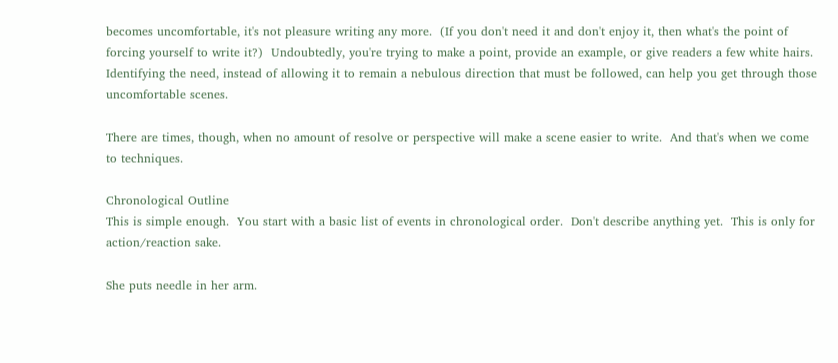becomes uncomfortable, it's not pleasure writing any more.  (If you don't need it and don't enjoy it, then what's the point of forcing yourself to write it?)  Undoubtedly, you're trying to make a point, provide an example, or give readers a few white hairs.  Identifying the need, instead of allowing it to remain a nebulous direction that must be followed, can help you get through those uncomfortable scenes.

There are times, though, when no amount of resolve or perspective will make a scene easier to write.  And that's when we come to techniques.

Chronological Outline
This is simple enough.  You start with a basic list of events in chronological order.  Don't describe anything yet.  This is only for action/reaction sake.

She puts needle in her arm.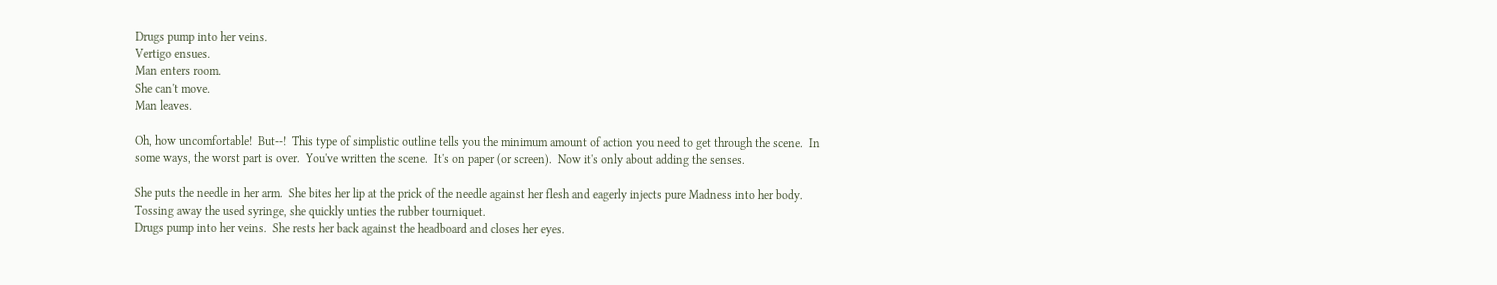Drugs pump into her veins.
Vertigo ensues.
Man enters room.
She can't move.
Man leaves.

Oh, how uncomfortable!  But--!  This type of simplistic outline tells you the minimum amount of action you need to get through the scene.  In some ways, the worst part is over.  You've written the scene.  It's on paper (or screen).  Now it's only about adding the senses.

She puts the needle in her arm.  She bites her lip at the prick of the needle against her flesh and eagerly injects pure Madness into her body.  Tossing away the used syringe, she quickly unties the rubber tourniquet.
Drugs pump into her veins.  She rests her back against the headboard and closes her eyes.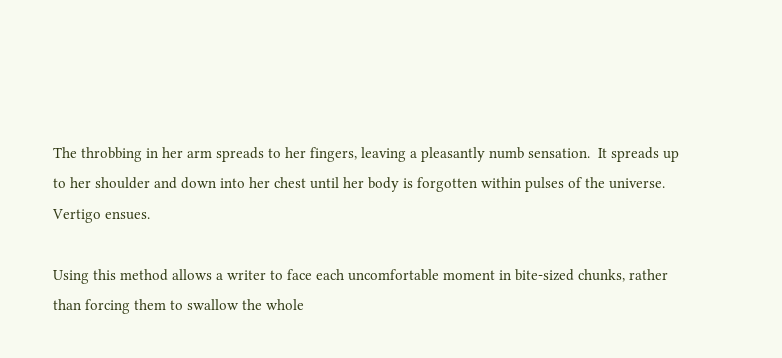The throbbing in her arm spreads to her fingers, leaving a pleasantly numb sensation.  It spreads up to her shoulder and down into her chest until her body is forgotten within pulses of the universe.
Vertigo ensues.

Using this method allows a writer to face each uncomfortable moment in bite-sized chunks, rather than forcing them to swallow the whole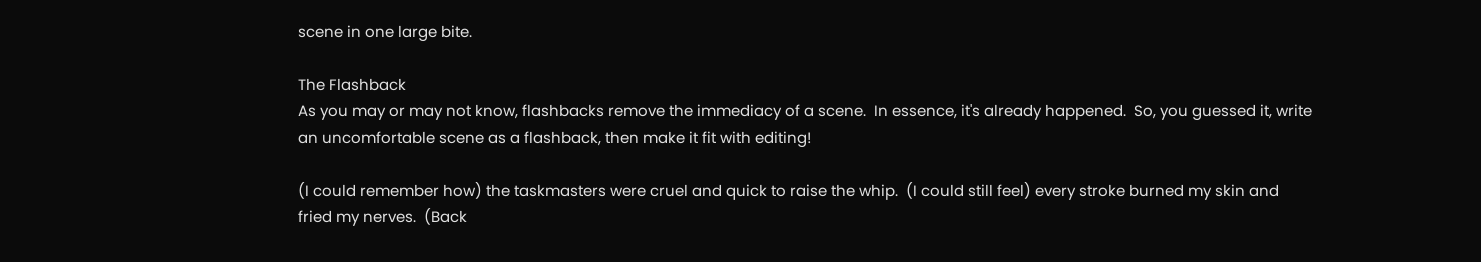scene in one large bite.

The Flashback
As you may or may not know, flashbacks remove the immediacy of a scene.  In essence, it's already happened.  So, you guessed it, write an uncomfortable scene as a flashback, then make it fit with editing!

(I could remember how) the taskmasters were cruel and quick to raise the whip.  (I could still feel) every stroke burned my skin and fried my nerves.  (Back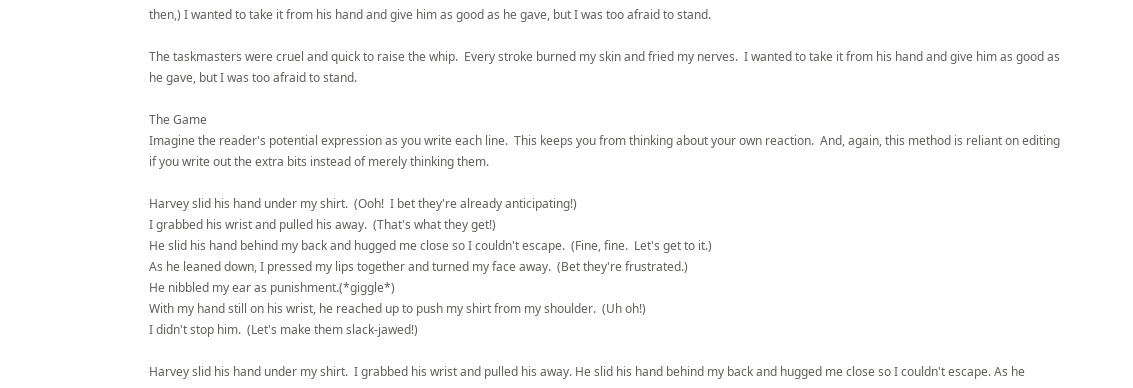then,) I wanted to take it from his hand and give him as good as he gave, but I was too afraid to stand.

The taskmasters were cruel and quick to raise the whip.  Every stroke burned my skin and fried my nerves.  I wanted to take it from his hand and give him as good as he gave, but I was too afraid to stand.

The Game
Imagine the reader's potential expression as you write each line.  This keeps you from thinking about your own reaction.  And, again, this method is reliant on editing if you write out the extra bits instead of merely thinking them.

Harvey slid his hand under my shirt.  (Ooh!  I bet they're already anticipating!)
I grabbed his wrist and pulled his away.  (That's what they get!)
He slid his hand behind my back and hugged me close so I couldn't escape.  (Fine, fine.  Let's get to it.)
As he leaned down, I pressed my lips together and turned my face away.  (Bet they're frustrated.)
He nibbled my ear as punishment.(*giggle*)
With my hand still on his wrist, he reached up to push my shirt from my shoulder.  (Uh oh!)
I didn't stop him.  (Let's make them slack-jawed!)

Harvey slid his hand under my shirt.  I grabbed his wrist and pulled his away. He slid his hand behind my back and hugged me close so I couldn't escape. As he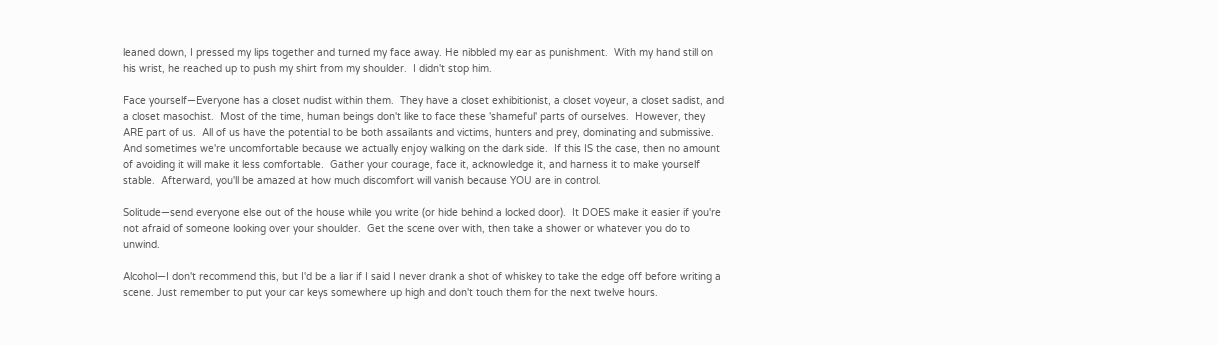leaned down, I pressed my lips together and turned my face away. He nibbled my ear as punishment.  With my hand still on his wrist, he reached up to push my shirt from my shoulder.  I didn't stop him.

Face yourself—Everyone has a closet nudist within them.  They have a closet exhibitionist, a closet voyeur, a closet sadist, and a closet masochist.  Most of the time, human beings don't like to face these 'shameful' parts of ourselves.  However, they ARE part of us.  All of us have the potential to be both assailants and victims, hunters and prey, dominating and submissive.  And sometimes we're uncomfortable because we actually enjoy walking on the dark side.  If this IS the case, then no amount of avoiding it will make it less comfortable.  Gather your courage, face it, acknowledge it, and harness it to make yourself stable.  Afterward, you'll be amazed at how much discomfort will vanish because YOU are in control.

Solitude—send everyone else out of the house while you write (or hide behind a locked door).  It DOES make it easier if you're not afraid of someone looking over your shoulder.  Get the scene over with, then take a shower or whatever you do to unwind.

Alcohol—I don't recommend this, but I'd be a liar if I said I never drank a shot of whiskey to take the edge off before writing a scene. Just remember to put your car keys somewhere up high and don't touch them for the next twelve hours.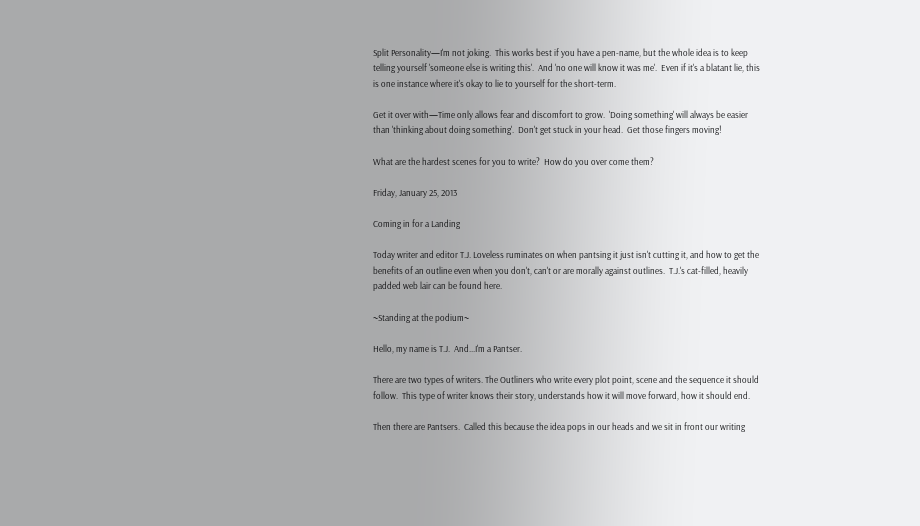Split Personality—I'm not joking.  This works best if you have a pen-name, but the whole idea is to keep telling yourself 'someone else is writing this'.  And 'no one will know it was me'.  Even if it's a blatant lie, this is one instance where it's okay to lie to yourself for the short-term.

Get it over with—Time only allows fear and discomfort to grow.  'Doing something' will always be easier than 'thinking about doing something'.  Don't get stuck in your head.  Get those fingers moving!

What are the hardest scenes for you to write?  How do you over come them?

Friday, January 25, 2013

Coming in for a Landing

Today writer and editor T.J. Loveless ruminates on when pantsing it just isn't cutting it, and how to get the benefits of an outline even when you don't, can't or are morally against outlines.  T.J.'s cat-filled, heavily padded web lair can be found here.

~Standing at the podium~

Hello, my name is T.J.  And...I'm a Pantser.

There are two types of writers. The Outliners who write every plot point, scene and the sequence it should follow.  This type of writer knows their story, understands how it will move forward, how it should end.

Then there are Pantsers.  Called this because the idea pops in our heads and we sit in front our writing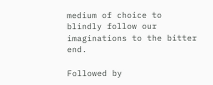medium of choice to blindly follow our imaginations to the bitter end.

Followed by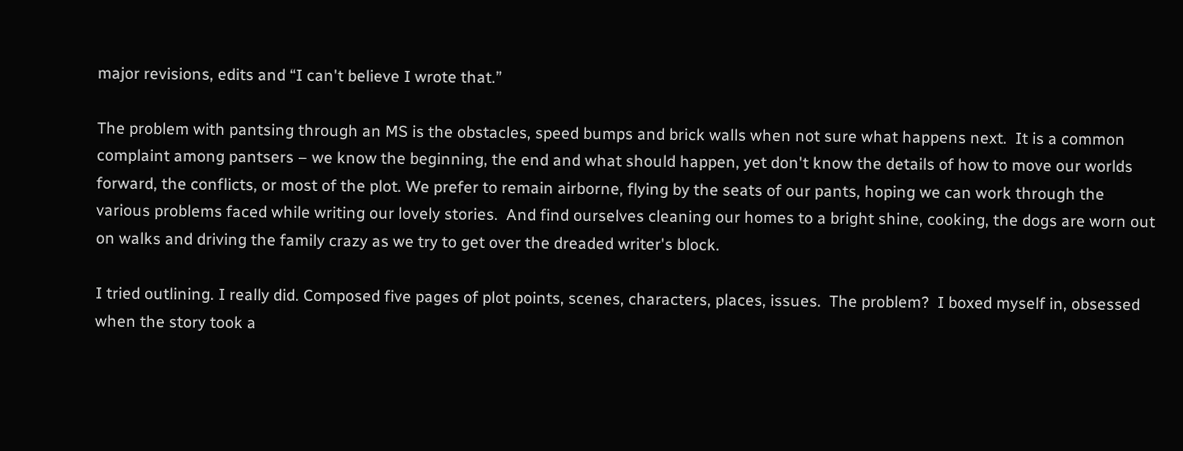major revisions, edits and “I can't believe I wrote that.”

The problem with pantsing through an MS is the obstacles, speed bumps and brick walls when not sure what happens next.  It is a common complaint among pantsers – we know the beginning, the end and what should happen, yet don't know the details of how to move our worlds forward, the conflicts, or most of the plot. We prefer to remain airborne, flying by the seats of our pants, hoping we can work through the various problems faced while writing our lovely stories.  And find ourselves cleaning our homes to a bright shine, cooking, the dogs are worn out on walks and driving the family crazy as we try to get over the dreaded writer's block.

I tried outlining. I really did. Composed five pages of plot points, scenes, characters, places, issues.  The problem?  I boxed myself in, obsessed when the story took a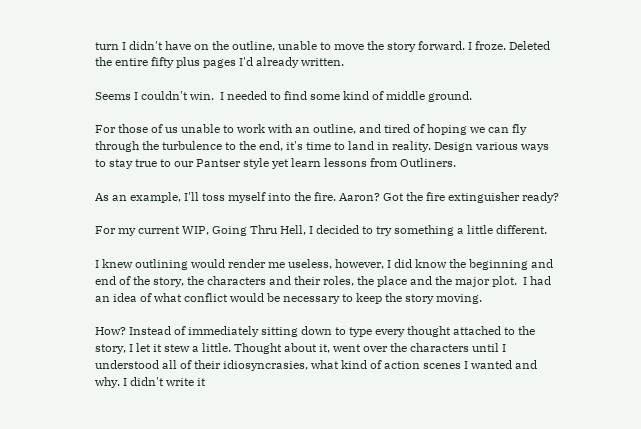turn I didn't have on the outline, unable to move the story forward. I froze. Deleted the entire fifty plus pages I'd already written.

Seems I couldn't win.  I needed to find some kind of middle ground.

For those of us unable to work with an outline, and tired of hoping we can fly through the turbulence to the end, it's time to land in reality. Design various ways to stay true to our Pantser style yet learn lessons from Outliners.

As an example, I'll toss myself into the fire. Aaron? Got the fire extinguisher ready?

For my current WIP, Going Thru Hell, I decided to try something a little different.

I knew outlining would render me useless, however, I did know the beginning and end of the story, the characters and their roles, the place and the major plot.  I had an idea of what conflict would be necessary to keep the story moving.

How? Instead of immediately sitting down to type every thought attached to the story, I let it stew a little. Thought about it, went over the characters until I understood all of their idiosyncrasies, what kind of action scenes I wanted and why. I didn't write it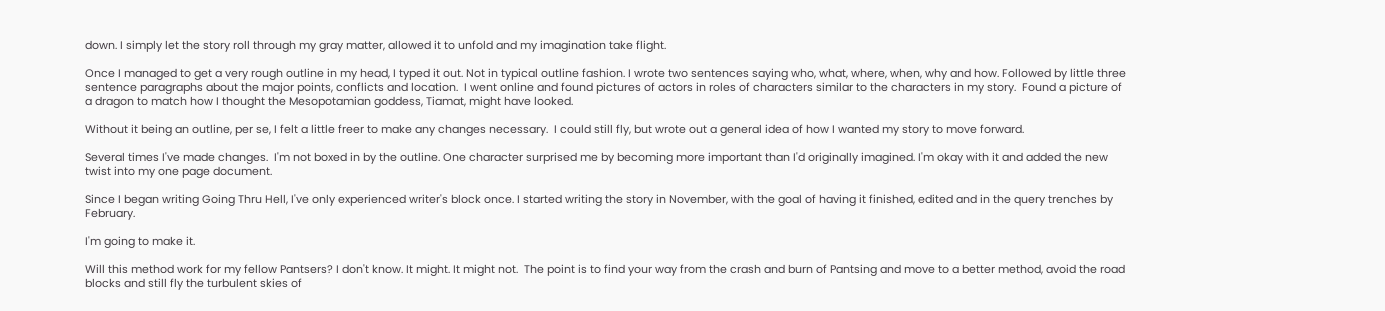down. I simply let the story roll through my gray matter, allowed it to unfold and my imagination take flight.

Once I managed to get a very rough outline in my head, I typed it out. Not in typical outline fashion. I wrote two sentences saying who, what, where, when, why and how. Followed by little three sentence paragraphs about the major points, conflicts and location.  I went online and found pictures of actors in roles of characters similar to the characters in my story.  Found a picture of a dragon to match how I thought the Mesopotamian goddess, Tiamat, might have looked.

Without it being an outline, per se, I felt a little freer to make any changes necessary.  I could still fly, but wrote out a general idea of how I wanted my story to move forward.

Several times I've made changes.  I'm not boxed in by the outline. One character surprised me by becoming more important than I'd originally imagined. I'm okay with it and added the new twist into my one page document.

Since I began writing Going Thru Hell, I've only experienced writer's block once. I started writing the story in November, with the goal of having it finished, edited and in the query trenches by February.

I'm going to make it.

Will this method work for my fellow Pantsers? I don't know. It might. It might not.  The point is to find your way from the crash and burn of Pantsing and move to a better method, avoid the road blocks and still fly the turbulent skies of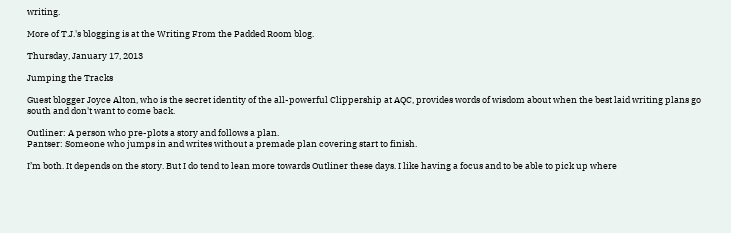writing.

More of T.J.'s blogging is at the Writing From the Padded Room blog.

Thursday, January 17, 2013

Jumping the Tracks

Guest blogger Joyce Alton, who is the secret identity of the all-powerful Clippership at AQC, provides words of wisdom about when the best laid writing plans go south and don't want to come back.

Outliner: A person who pre-plots a story and follows a plan.
Pantser: Someone who jumps in and writes without a premade plan covering start to finish.

I’m both. It depends on the story. But I do tend to lean more towards Outliner these days. I like having a focus and to be able to pick up where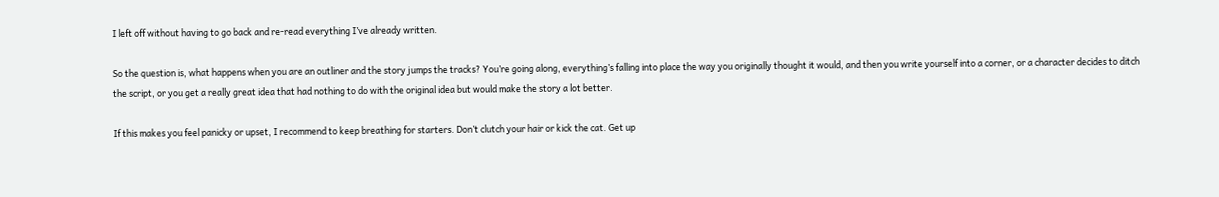I left off without having to go back and re-read everything I’ve already written.

So the question is, what happens when you are an outliner and the story jumps the tracks? You’re going along, everything’s falling into place the way you originally thought it would, and then you write yourself into a corner, or a character decides to ditch the script, or you get a really great idea that had nothing to do with the original idea but would make the story a lot better.

If this makes you feel panicky or upset, I recommend to keep breathing for starters. Don’t clutch your hair or kick the cat. Get up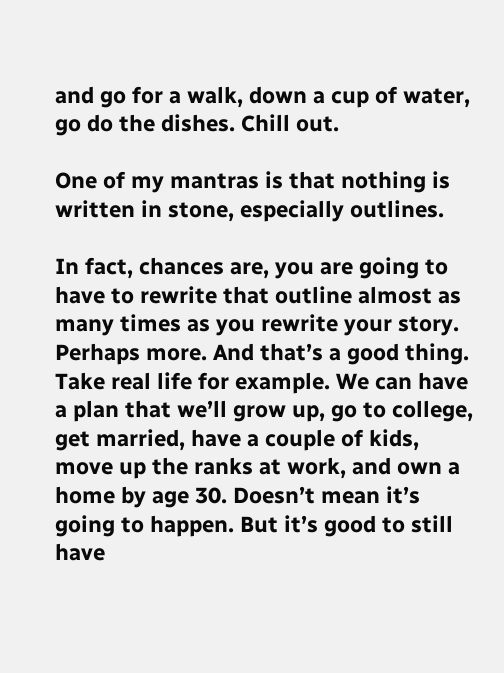and go for a walk, down a cup of water, go do the dishes. Chill out.

One of my mantras is that nothing is written in stone, especially outlines.

In fact, chances are, you are going to have to rewrite that outline almost as many times as you rewrite your story. Perhaps more. And that’s a good thing. Take real life for example. We can have a plan that we’ll grow up, go to college, get married, have a couple of kids, move up the ranks at work, and own a home by age 30. Doesn’t mean it’s going to happen. But it’s good to still have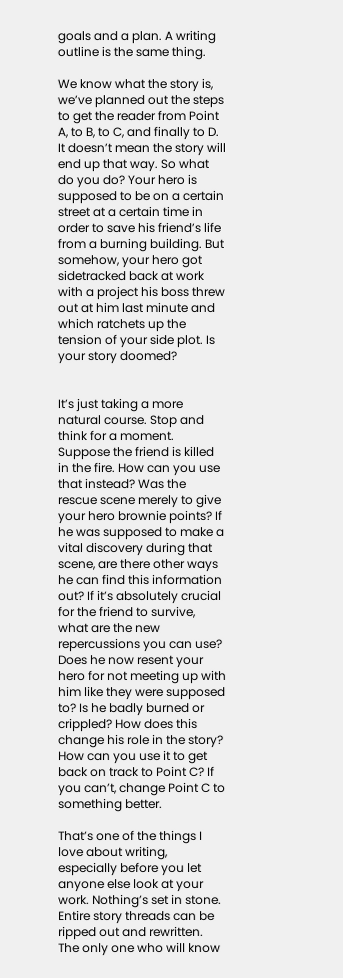goals and a plan. A writing outline is the same thing.

We know what the story is, we’ve planned out the steps to get the reader from Point A, to B, to C, and finally to D. It doesn’t mean the story will end up that way. So what do you do? Your hero is supposed to be on a certain street at a certain time in order to save his friend’s life from a burning building. But somehow, your hero got sidetracked back at work with a project his boss threw out at him last minute and which ratchets up the tension of your side plot. Is your story doomed?


It’s just taking a more natural course. Stop and think for a moment. Suppose the friend is killed in the fire. How can you use that instead? Was the rescue scene merely to give your hero brownie points? If he was supposed to make a vital discovery during that scene, are there other ways he can find this information out? If it’s absolutely crucial for the friend to survive, what are the new repercussions you can use? Does he now resent your hero for not meeting up with him like they were supposed to? Is he badly burned or crippled? How does this change his role in the story? How can you use it to get back on track to Point C? If you can’t, change Point C to something better.

That’s one of the things I love about writing, especially before you let anyone else look at your work. Nothing’s set in stone. Entire story threads can be ripped out and rewritten. The only one who will know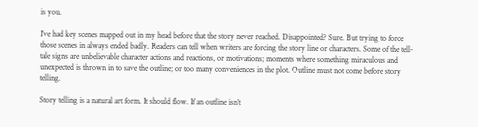is you.

I’ve had key scenes mapped out in my head before that the story never reached. Disappointed? Sure. But trying to force those scenes in always ended badly. Readers can tell when writers are forcing the story line or characters. Some of the tell-tale signs are unbelievable character actions and reactions, or motivations; moments where something miraculous and unexpected is thrown in to save the outline; or too many conveniences in the plot. Outline must not come before story telling.

Story telling is a natural art form. It should flow. If an outline isn’t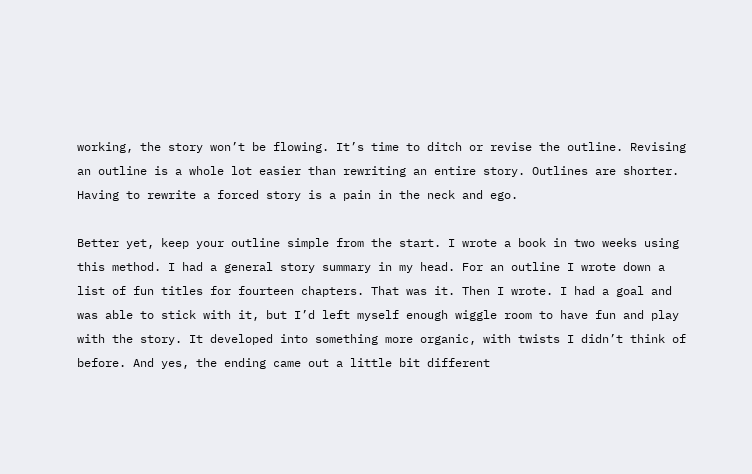working, the story won’t be flowing. It’s time to ditch or revise the outline. Revising an outline is a whole lot easier than rewriting an entire story. Outlines are shorter. Having to rewrite a forced story is a pain in the neck and ego.

Better yet, keep your outline simple from the start. I wrote a book in two weeks using this method. I had a general story summary in my head. For an outline I wrote down a list of fun titles for fourteen chapters. That was it. Then I wrote. I had a goal and was able to stick with it, but I’d left myself enough wiggle room to have fun and play with the story. It developed into something more organic, with twists I didn’t think of before. And yes, the ending came out a little bit different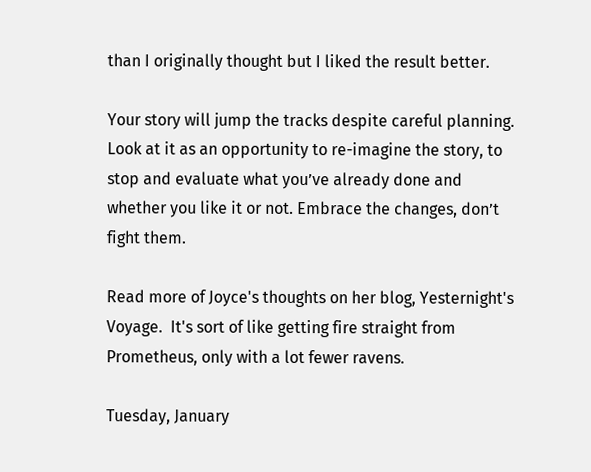than I originally thought but I liked the result better.

Your story will jump the tracks despite careful planning. Look at it as an opportunity to re-imagine the story, to stop and evaluate what you’ve already done and whether you like it or not. Embrace the changes, don’t fight them.

Read more of Joyce's thoughts on her blog, Yesternight's Voyage.  It's sort of like getting fire straight from Prometheus, only with a lot fewer ravens.

Tuesday, January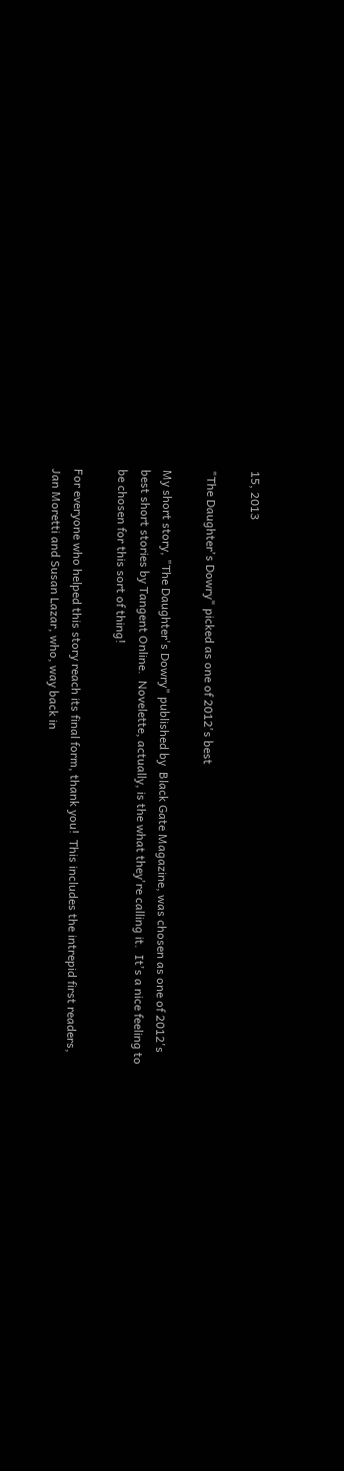15, 2013

"The Daughter's Dowry" picked as one of 2012's best

My short story, "The Daughter's Dowry" published by  Black Gate Magazine, was chosen as one of 2012's best short stories by Tangent Online.  Novelette, actually, is the what they're calling it.  It's a nice feeling to be chosen for this sort of thing!

For everyone who helped this story reach its final form, thank you!  This includes the intrepid first readers, Jan Moretti and Susan Lazar, who, way back in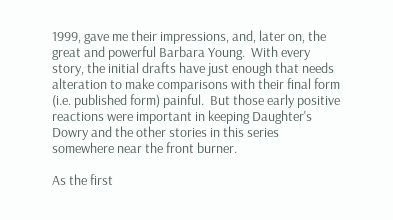1999, gave me their impressions, and, later on, the great and powerful Barbara Young.  With every story, the initial drafts have just enough that needs alteration to make comparisons with their final form (i.e. published form) painful.  But those early positive reactions were important in keeping Daughter's Dowry and the other stories in this series somewhere near the front burner.

As the first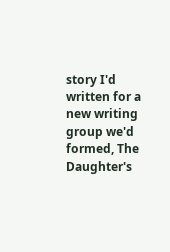story I'd written for a new writing group we'd formed, The Daughter's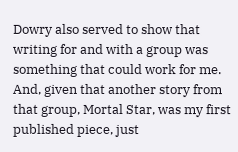Dowry also served to show that writing for and with a group was something that could work for me.  And, given that another story from that group, Mortal Star, was my first published piece, just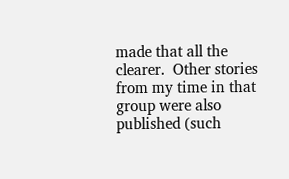made that all the clearer.  Other stories from my time in that group were also published (such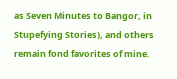as Seven Minutes to Bangor, in Stupefying Stories), and others remain fond favorites of mine.